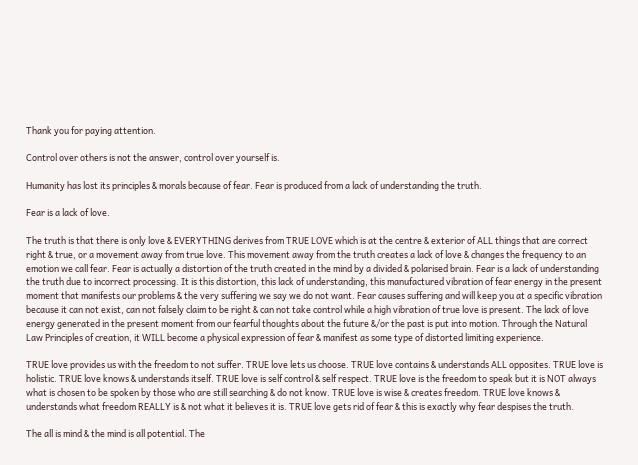Thank you for paying attention.

Control over others is not the answer, control over yourself is.

Humanity has lost its principles & morals because of fear. Fear is produced from a lack of understanding the truth.

Fear is a lack of love.

The truth is that there is only love & EVERYTHING derives from TRUE LOVE which is at the centre & exterior of ALL things that are correct right & true, or a movement away from true love. This movement away from the truth creates a lack of love & changes the frequency to an emotion we call fear. Fear is actually a distortion of the truth created in the mind by a divided & polarised brain. Fear is a lack of understanding the truth due to incorrect processing. It is this distortion, this lack of understanding, this manufactured vibration of fear energy in the present moment that manifests our problems & the very suffering we say we do not want. Fear causes suffering and will keep you at a specific vibration because it can not exist, can not falsely claim to be right & can not take control while a high vibration of true love is present. The lack of love energy generated in the present moment from our fearful thoughts about the future &/or the past is put into motion. Through the Natural Law Principles of creation, it WILL become a physical expression of fear & manifest as some type of distorted limiting experience.

TRUE love provides us with the freedom to not suffer. TRUE love lets us choose. TRUE love contains & understands ALL opposites. TRUE love is holistic. TRUE love knows & understands itself. TRUE love is self control & self respect. TRUE love is the freedom to speak but it is NOT always what is chosen to be spoken by those who are still searching & do not know. TRUE love is wise & creates freedom. TRUE love knows & understands what freedom REALLY is & not what it believes it is. TRUE love gets rid of fear & this is exactly why fear despises the truth.

The all is mind & the mind is all potential. The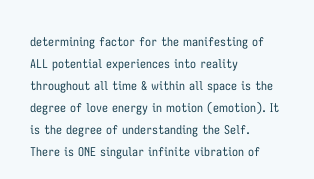determining factor for the manifesting of ALL potential experiences into reality throughout all time & within all space is the degree of love energy in motion (emotion). It is the degree of understanding the Self. There is ONE singular infinite vibration of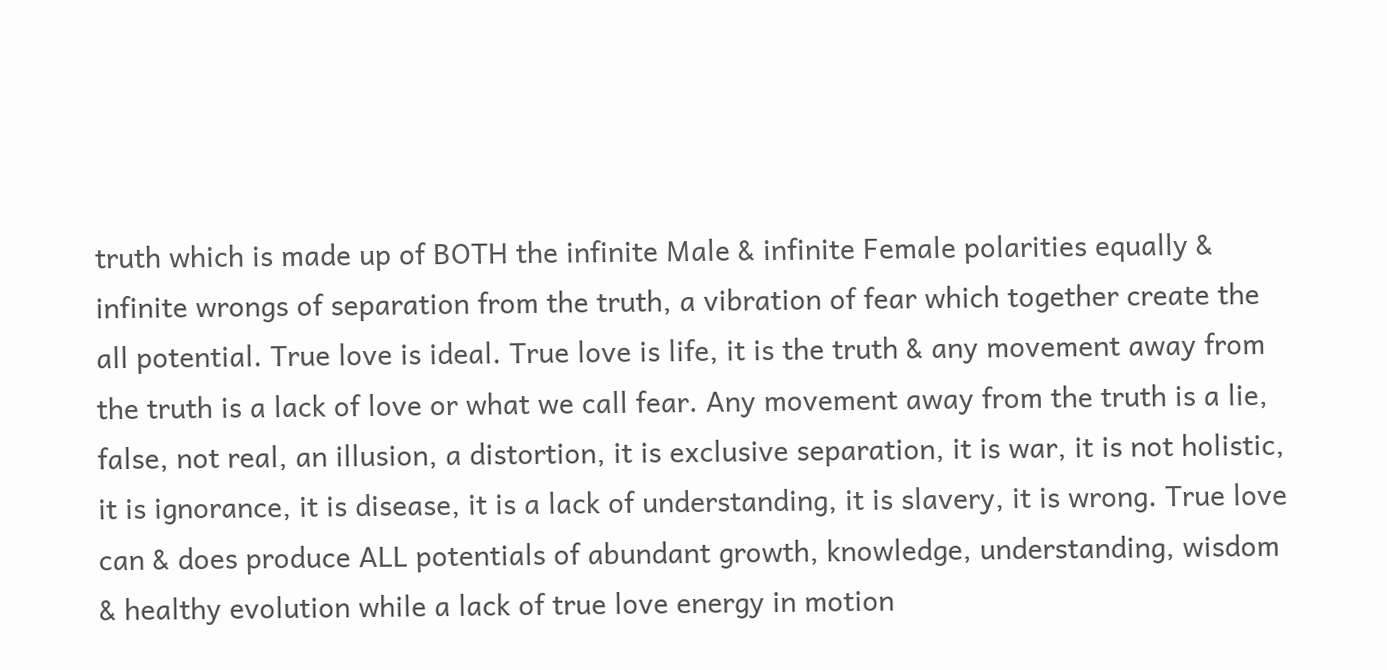truth which is made up of BOTH the infinite Male & infinite Female polarities equally & infinite wrongs of separation from the truth, a vibration of fear which together create the all potential. True love is ideal. True love is life, it is the truth & any movement away from the truth is a lack of love or what we call fear. Any movement away from the truth is a lie, false, not real, an illusion, a distortion, it is exclusive separation, it is war, it is not holistic, it is ignorance, it is disease, it is a lack of understanding, it is slavery, it is wrong. True love can & does produce ALL potentials of abundant growth, knowledge, understanding, wisdom & healthy evolution while a lack of true love energy in motion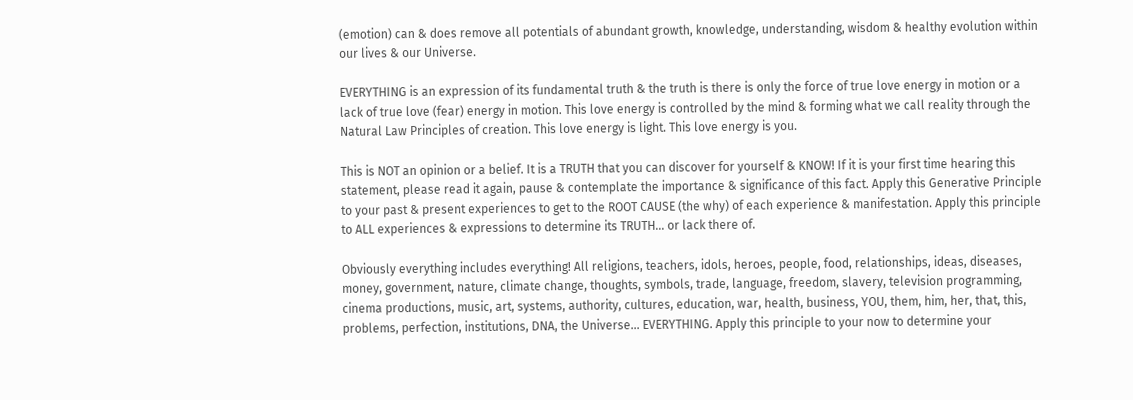(emotion) can & does remove all potentials of abundant growth, knowledge, understanding, wisdom & healthy evolution within our lives & our Universe.

EVERYTHING is an expression of its fundamental truth & the truth is there is only the force of true love energy in motion or a lack of true love (fear) energy in motion. This love energy is controlled by the mind & forming what we call reality through the Natural Law Principles of creation. This love energy is light. This love energy is you.

This is NOT an opinion or a belief. It is a TRUTH that you can discover for yourself & KNOW! If it is your first time hearing this statement, please read it again, pause & contemplate the importance & significance of this fact. Apply this Generative Principle to your past & present experiences to get to the ROOT CAUSE (the why) of each experience & manifestation. Apply this principle to ALL experiences & expressions to determine its TRUTH... or lack there of.

Obviously everything includes everything! All religions, teachers, idols, heroes, people, food, relationships, ideas, diseases, money, government, nature, climate change, thoughts, symbols, trade, language, freedom, slavery, television programming, cinema productions, music, art, systems, authority, cultures, education, war, health, business, YOU, them, him, her, that, this, problems, perfection, institutions, DNA, the Universe... EVERYTHING. Apply this principle to your now to determine your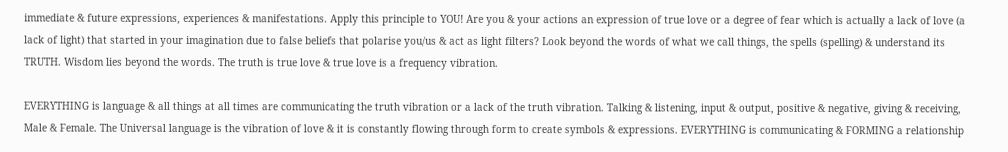immediate & future expressions, experiences & manifestations. Apply this principle to YOU! Are you & your actions an expression of true love or a degree of fear which is actually a lack of love (a lack of light) that started in your imagination due to false beliefs that polarise you/us & act as light filters? Look beyond the words of what we call things, the spells (spelling) & understand its TRUTH. Wisdom lies beyond the words. The truth is true love & true love is a frequency vibration.

EVERYTHING is language & all things at all times are communicating the truth vibration or a lack of the truth vibration. Talking & listening, input & output, positive & negative, giving & receiving, Male & Female. The Universal language is the vibration of love & it is constantly flowing through form to create symbols & expressions. EVERYTHING is communicating & FORMING a relationship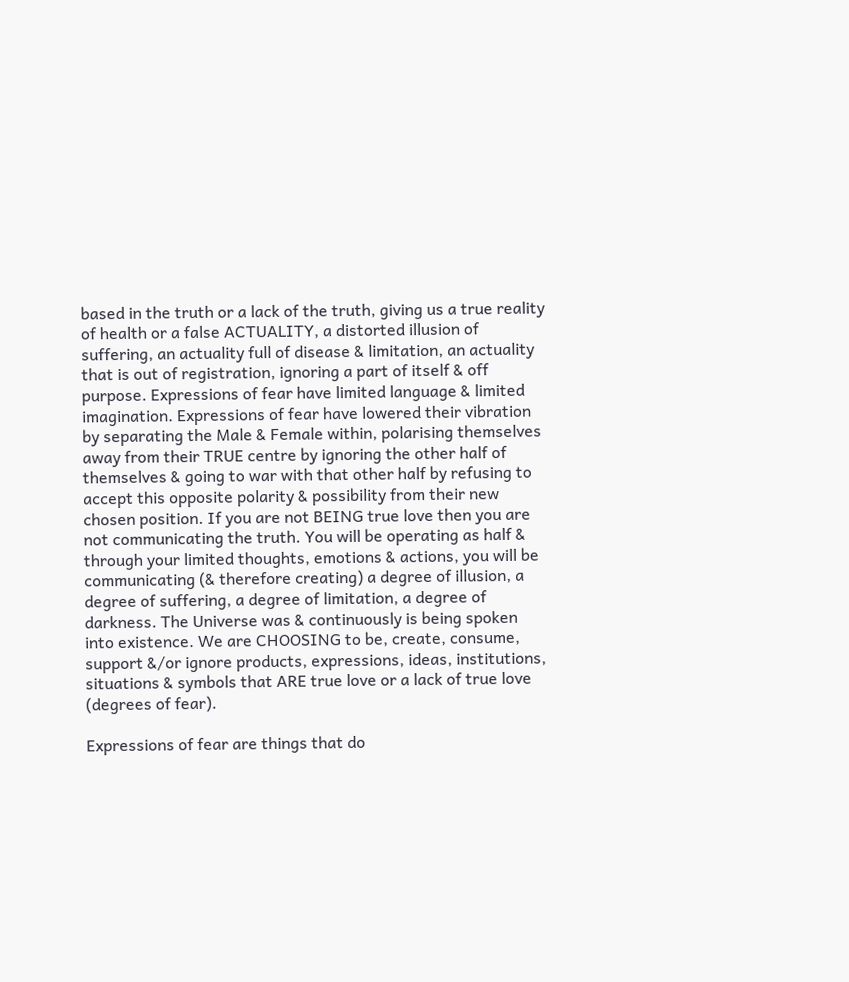based in the truth or a lack of the truth, giving us a true reality of health or a false ACTUALITY, a distorted illusion of suffering, an actuality full of disease & limitation, an actuality that is out of registration, ignoring a part of itself & off purpose. Expressions of fear have limited language & limited imagination. Expressions of fear have lowered their vibration by separating the Male & Female within, polarising themselves away from their TRUE centre by ignoring the other half of themselves & going to war with that other half by refusing to accept this opposite polarity & possibility from their new chosen position. If you are not BEING true love then you are not communicating the truth. You will be operating as half & through your limited thoughts, emotions & actions, you will be communicating (& therefore creating) a degree of illusion, a degree of suffering, a degree of limitation, a degree of darkness. The Universe was & continuously is being spoken into existence. We are CHOOSING to be, create, consume, support &/or ignore products, expressions, ideas, institutions, situations & symbols that ARE true love or a lack of true love (degrees of fear).

Expressions of fear are things that do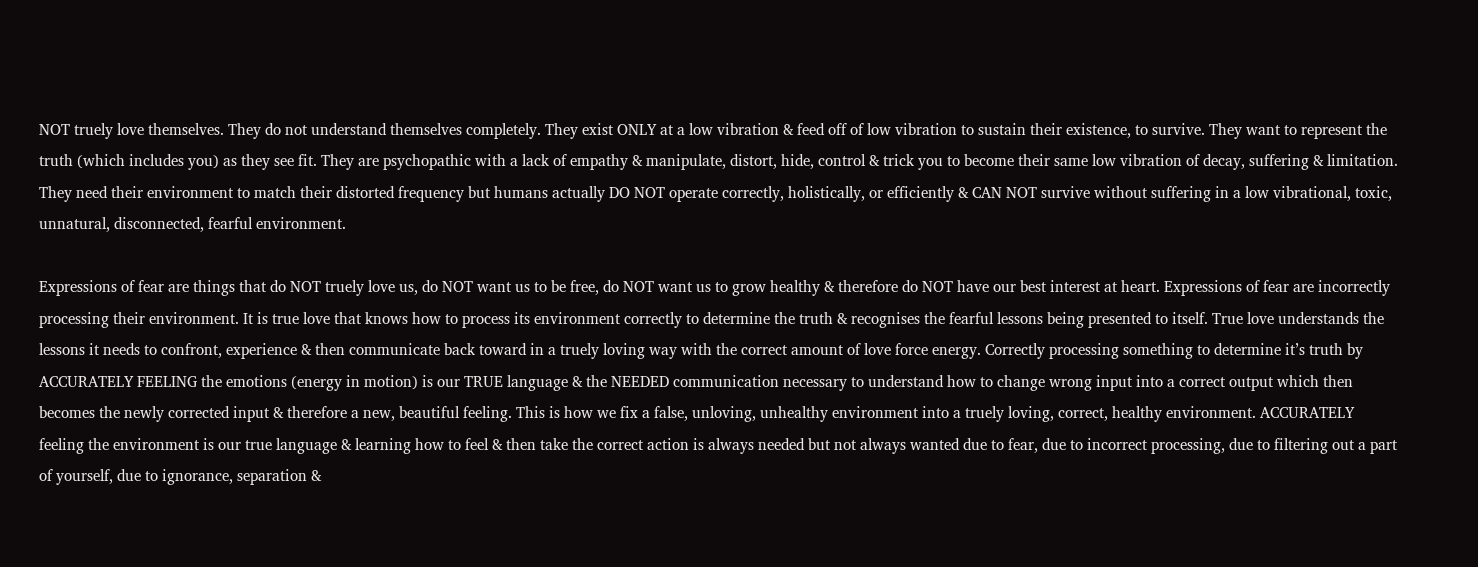NOT truely love themselves. They do not understand themselves completely. They exist ONLY at a low vibration & feed off of low vibration to sustain their existence, to survive. They want to represent the truth (which includes you) as they see fit. They are psychopathic with a lack of empathy & manipulate, distort, hide, control & trick you to become their same low vibration of decay, suffering & limitation. They need their environment to match their distorted frequency but humans actually DO NOT operate correctly, holistically, or efficiently & CAN NOT survive without suffering in a low vibrational, toxic, unnatural, disconnected, fearful environment.

Expressions of fear are things that do NOT truely love us, do NOT want us to be free, do NOT want us to grow healthy & therefore do NOT have our best interest at heart. Expressions of fear are incorrectly processing their environment. It is true love that knows how to process its environment correctly to determine the truth & recognises the fearful lessons being presented to itself. True love understands the lessons it needs to confront, experience & then communicate back toward in a truely loving way with the correct amount of love force energy. Correctly processing something to determine it’s truth by ACCURATELY FEELING the emotions (energy in motion) is our TRUE language & the NEEDED communication necessary to understand how to change wrong input into a correct output which then becomes the newly corrected input & therefore a new, beautiful feeling. This is how we fix a false, unloving, unhealthy environment into a truely loving, correct, healthy environment. ACCURATELY feeling the environment is our true language & learning how to feel & then take the correct action is always needed but not always wanted due to fear, due to incorrect processing, due to filtering out a part of yourself, due to ignorance, separation &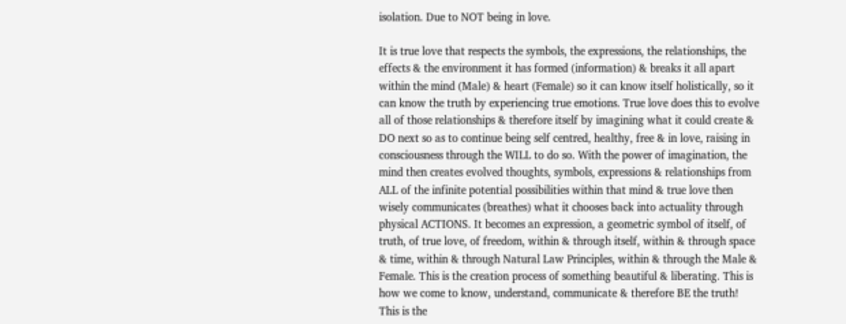isolation. Due to NOT being in love.

It is true love that respects the symbols, the expressions, the relationships, the effects & the environment it has formed (information) & breaks it all apart within the mind (Male) & heart (Female) so it can know itself holistically, so it can know the truth by experiencing true emotions. True love does this to evolve all of those relationships & therefore itself by imagining what it could create & DO next so as to continue being self centred, healthy, free & in love, raising in consciousness through the WILL to do so. With the power of imagination, the mind then creates evolved thoughts, symbols, expressions & relationships from ALL of the infinite potential possibilities within that mind & true love then wisely communicates (breathes) what it chooses back into actuality through physical ACTIONS. It becomes an expression, a geometric symbol of itself, of truth, of true love, of freedom, within & through itself, within & through space & time, within & through Natural Law Principles, within & through the Male & Female. This is the creation process of something beautiful & liberating. This is how we come to know, understand, communicate & therefore BE the truth! This is the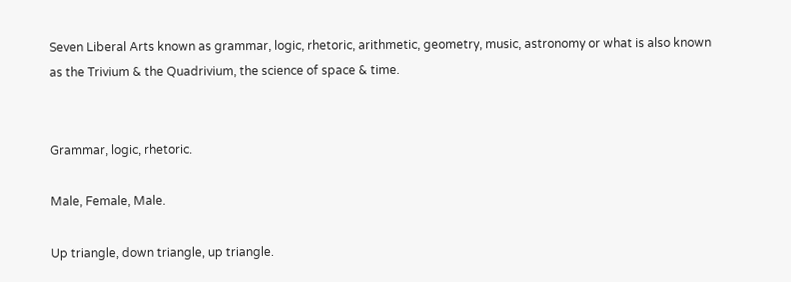Seven Liberal Arts known as grammar, logic, rhetoric, arithmetic, geometry, music, astronomy or what is also known as the Trivium & the Quadrivium, the science of space & time.


Grammar, logic, rhetoric.

Male, Female, Male.

Up triangle, down triangle, up triangle.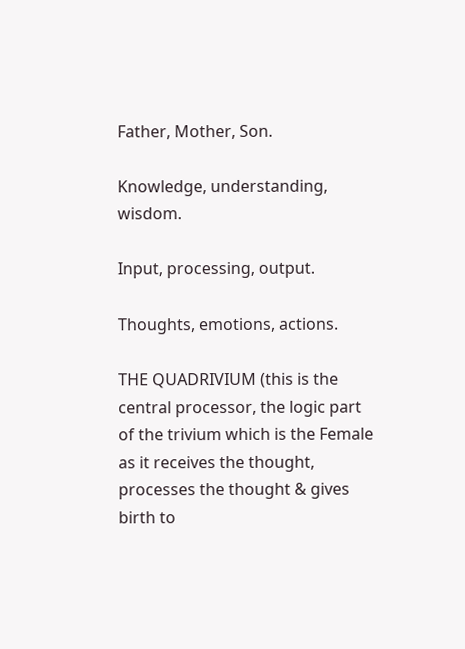Father, Mother, Son.

Knowledge, understanding, wisdom.

Input, processing, output.

Thoughts, emotions, actions.

THE QUADRIVIUM (this is the central processor, the logic part of the trivium which is the Female as it receives the thought, processes the thought & gives birth to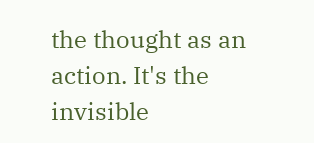the thought as an action. It's the invisible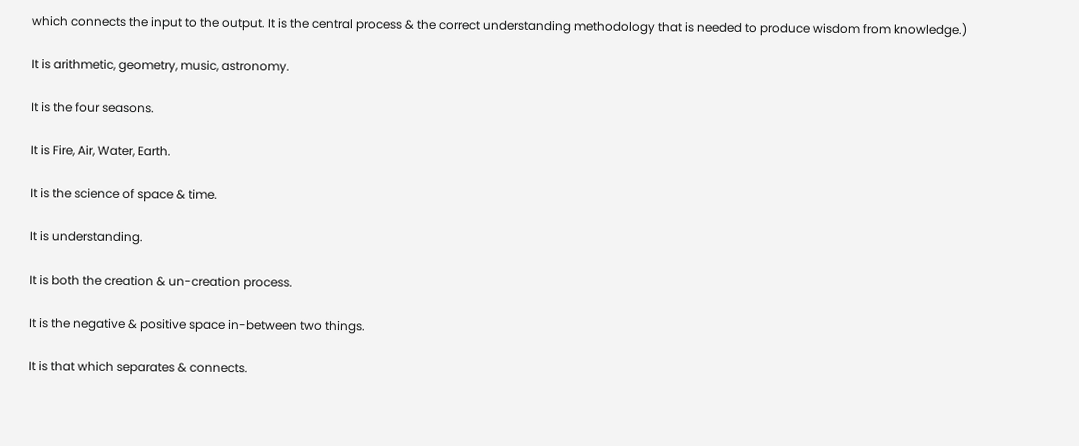which connects the input to the output. It is the central process & the correct understanding methodology that is needed to produce wisdom from knowledge.)

It is arithmetic, geometry, music, astronomy.

It is the four seasons.

It is Fire, Air, Water, Earth.

It is the science of space & time.

It is understanding.

It is both the creation & un-creation process.

It is the negative & positive space in-between two things.

It is that which separates & connects.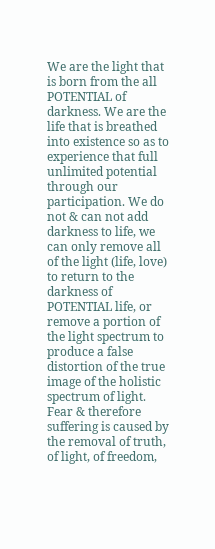We are the light that is born from the all POTENTIAL of darkness. We are the life that is breathed into existence so as to experience that full unlimited potential through our participation. We do not & can not add darkness to life, we can only remove all of the light (life, love) to return to the darkness of POTENTIAL life, or remove a portion of the light spectrum to produce a false distortion of the true image of the holistic spectrum of light. Fear & therefore suffering is caused by the removal of truth, of light, of freedom,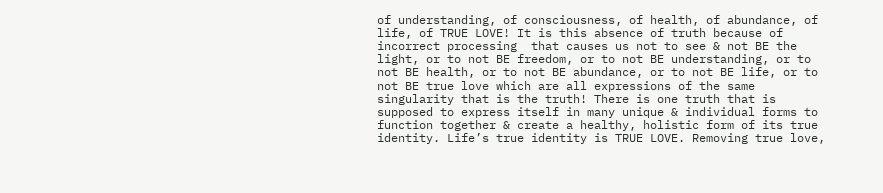of understanding, of consciousness, of health, of abundance, of life, of TRUE LOVE! It is this absence of truth because of incorrect processing  that causes us not to see & not BE the light, or to not BE freedom, or to not BE understanding, or to not BE health, or to not BE abundance, or to not BE life, or to not BE true love which are all expressions of the same singularity that is the truth! There is one truth that is supposed to express itself in many unique & individual forms to function together & create a healthy, holistic form of its true identity. Life’s true identity is TRUE LOVE. Removing true love,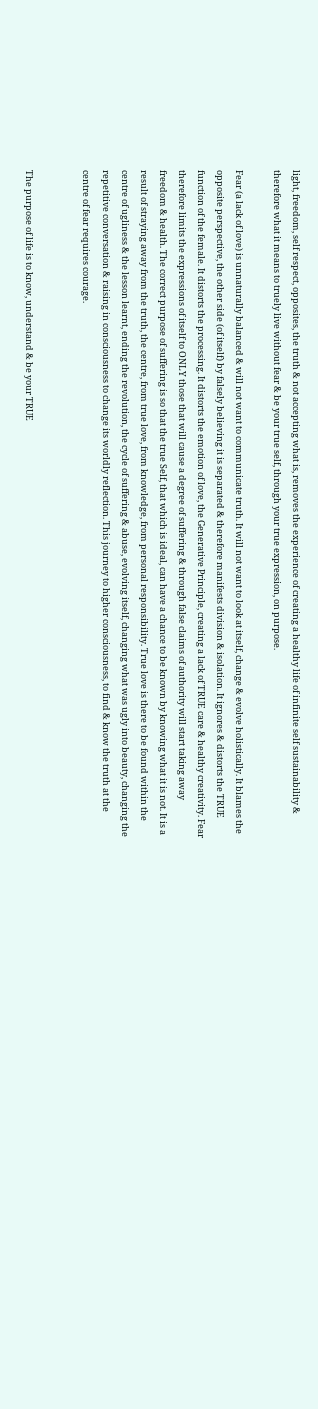light, freedom, self respect, opposites, the truth & not accepting what is, removes the experience of creating a healthy life of infinite self sustainability & therefore what it means to truely live without fear & be your true self, through your true expression, on purpose.

Fear (a lack of love) is unnaturally balanced & will not want to communicate truth. It will not want to look at itself, change & evolve holistically. It blames the opposite perspective, the other side (of itself) by falsely believing it is separated & therefore manifests division & isolation. It ignores & distorts the TRUE function of the female. It distorts the processing. It distorts the emotion of love, the Generative Principle, creating a lack of TRUE care & healthy creativity. Fear therefore limits the expressions of itself to ONLY those that will cause a degree of suffering & through false claims of authority will start taking away freedom & health. The correct purpose of suffering is so that the true Self, that which is ideal, can have a chance to be known by knowing what it is not. It is a result of straying away from the truth, the centre, from true love, from knowledge, from personal responsibility. True love is there to be found within the centre of ugliness & the lesson learnt, ending the revolution, the cycle of suffering & abuse, evolving itself, changing what was ugly into beauty, changing the repetitive conversation & raising in consciousness to change its worldly reflection. This journey to higher consciousness, to find & know the truth at the centre of fear requires courage.


The purpose of life is to know, understand & be your TRUE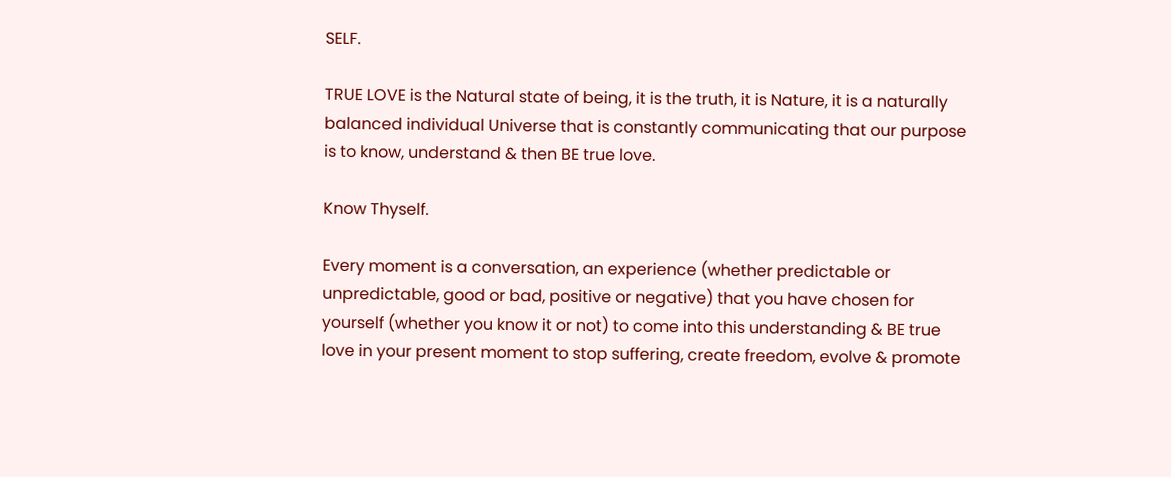SELF.

TRUE LOVE is the Natural state of being, it is the truth, it is Nature, it is a naturally balanced individual Universe that is constantly communicating that our purpose is to know, understand & then BE true love.

Know Thyself.

Every moment is a conversation, an experience (whether predictable or unpredictable, good or bad, positive or negative) that you have chosen for yourself (whether you know it or not) to come into this understanding & BE true love in your present moment to stop suffering, create freedom, evolve & promote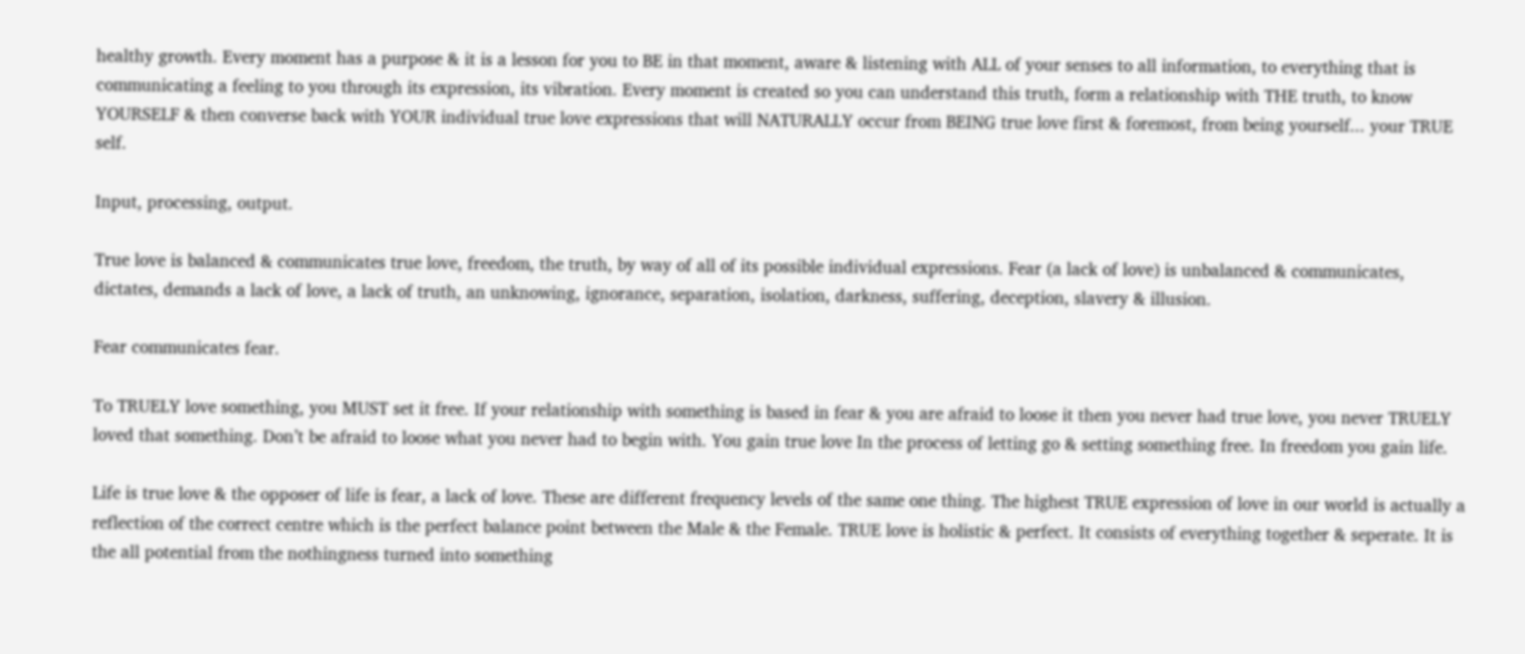healthy growth. Every moment has a purpose & it is a lesson for you to BE in that moment, aware & listening with ALL of your senses to all information, to everything that is communicating a feeling to you through its expression, its vibration. Every moment is created so you can understand this truth, form a relationship with THE truth, to know YOURSELF & then converse back with YOUR individual true love expressions that will NATURALLY occur from BEING true love first & foremost, from being yourself... your TRUE self.

Input, processing, output.

True love is balanced & communicates true love, freedom, the truth, by way of all of its possible individual expressions. Fear (a lack of love) is unbalanced & communicates, dictates, demands a lack of love, a lack of truth, an unknowing, ignorance, separation, isolation, darkness, suffering, deception, slavery & illusion.

Fear communicates fear.

To TRUELY love something, you MUST set it free. If your relationship with something is based in fear & you are afraid to loose it then you never had true love, you never TRUELY loved that something. Don’t be afraid to loose what you never had to begin with. You gain true love In the process of letting go & setting something free. In freedom you gain life.

Life is true love & the opposer of life is fear, a lack of love. These are different frequency levels of the same one thing. The highest TRUE expression of love in our world is actually a reflection of the correct centre which is the perfect balance point between the Male & the Female. TRUE love is holistic & perfect. It consists of everything together & seperate. It is the all potential from the nothingness turned into something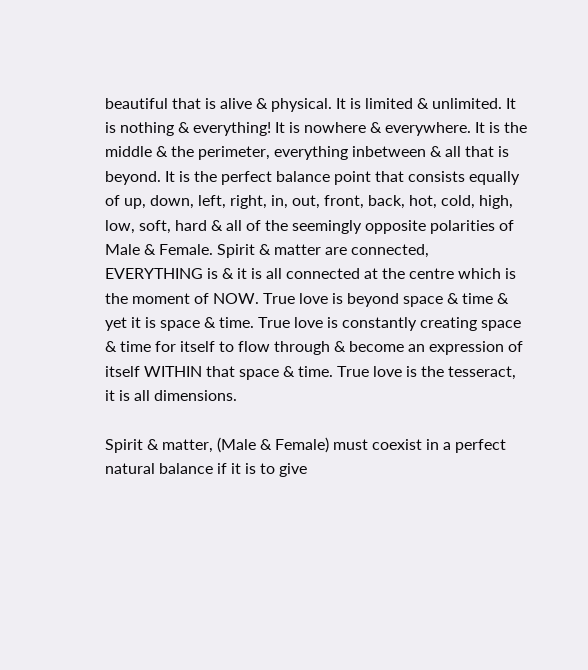beautiful that is alive & physical. It is limited & unlimited. It is nothing & everything! It is nowhere & everywhere. It is the middle & the perimeter, everything inbetween & all that is beyond. It is the perfect balance point that consists equally of up, down, left, right, in, out, front, back, hot, cold, high, low, soft, hard & all of the seemingly opposite polarities of Male & Female. Spirit & matter are connected, EVERYTHING is & it is all connected at the centre which is the moment of NOW. True love is beyond space & time & yet it is space & time. True love is constantly creating space & time for itself to flow through & become an expression of itself WITHIN that space & time. True love is the tesseract, it is all dimensions.

Spirit & matter, (Male & Female) must coexist in a perfect natural balance if it is to give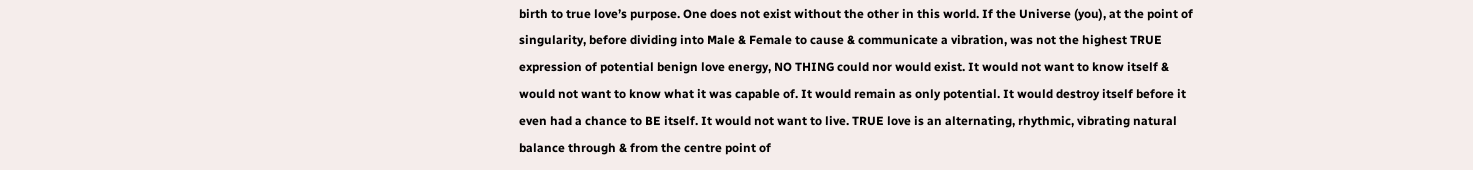birth to true love’s purpose. One does not exist without the other in this world. If the Universe (you), at the point of singularity, before dividing into Male & Female to cause & communicate a vibration, was not the highest TRUE expression of potential benign love energy, NO THING could nor would exist. It would not want to know itself & would not want to know what it was capable of. It would remain as only potential. It would destroy itself before it even had a chance to BE itself. It would not want to live. TRUE love is an alternating, rhythmic, vibrating natural balance through & from the centre point of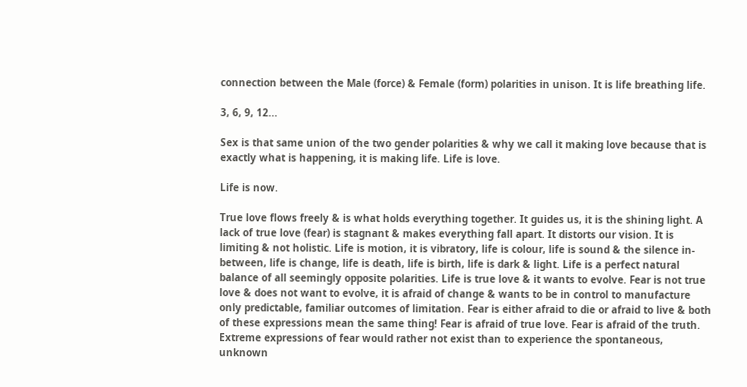connection between the Male (force) & Female (form) polarities in unison. It is life breathing life.

3, 6, 9, 12...

Sex is that same union of the two gender polarities & why we call it making love because that is exactly what is happening, it is making life. Life is love.

Life is now.

True love flows freely & is what holds everything together. It guides us, it is the shining light. A lack of true love (fear) is stagnant & makes everything fall apart. It distorts our vision. It is limiting & not holistic. Life is motion, it is vibratory, life is colour, life is sound & the silence in-between, life is change, life is death, life is birth, life is dark & light. Life is a perfect natural balance of all seemingly opposite polarities. Life is true love & it wants to evolve. Fear is not true love & does not want to evolve, it is afraid of change & wants to be in control to manufacture only predictable, familiar outcomes of limitation. Fear is either afraid to die or afraid to live & both of these expressions mean the same thing! Fear is afraid of true love. Fear is afraid of the truth. Extreme expressions of fear would rather not exist than to experience the spontaneous, unknown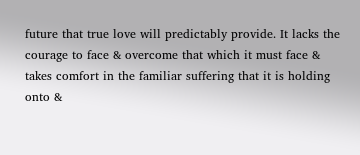future that true love will predictably provide. It lacks the courage to face & overcome that which it must face & takes comfort in the familiar suffering that it is holding onto &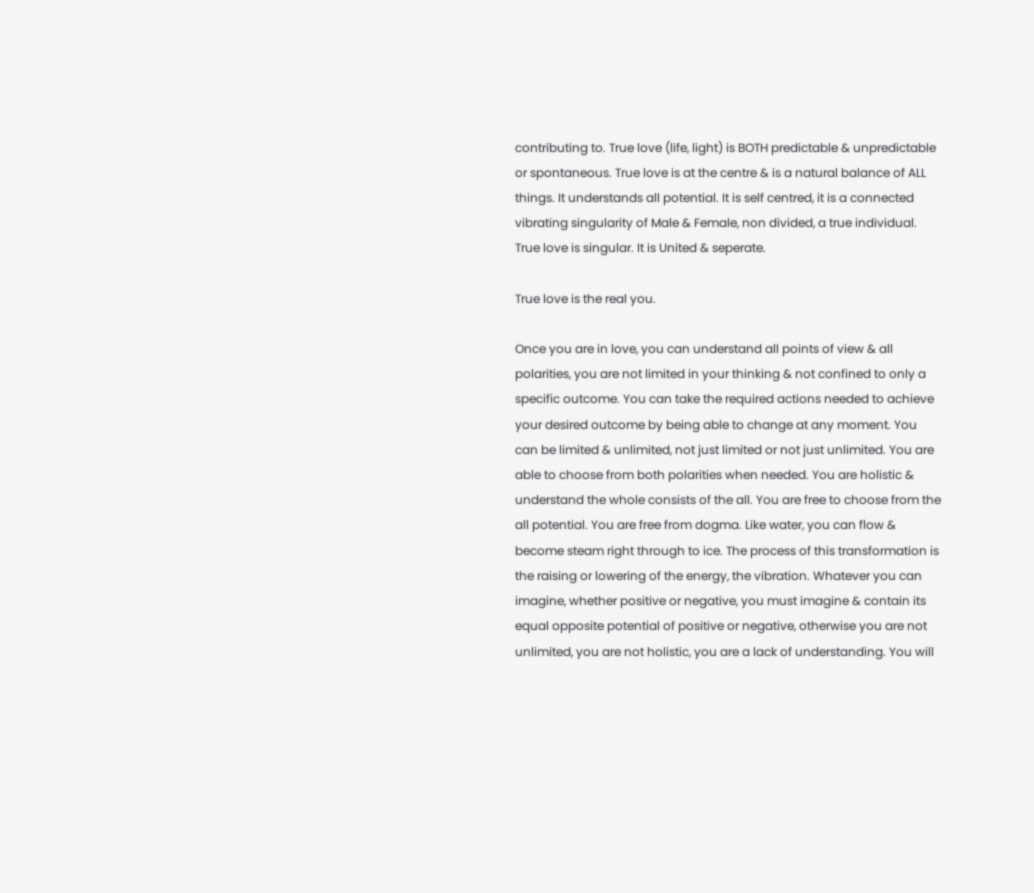contributing to. True love (life, light) is BOTH predictable & unpredictable or spontaneous. True love is at the centre & is a natural balance of ALL things. It understands all potential. It is self centred, it is a connected vibrating singularity of Male & Female, non divided, a true individual. True love is singular. It is United & seperate.

True love is the real you.

Once you are in love, you can understand all points of view & all polarities, you are not limited in your thinking & not confined to only a specific outcome. You can take the required actions needed to achieve your desired outcome by being able to change at any moment. You can be limited & unlimited, not just limited or not just unlimited. You are able to choose from both polarities when needed. You are holistic & understand the whole consists of the all. You are free to choose from the all potential. You are free from dogma. Like water, you can flow & become steam right through to ice. The process of this transformation is the raising or lowering of the energy, the vibration. Whatever you can imagine, whether positive or negative, you must imagine & contain its equal opposite potential of positive or negative, otherwise you are not unlimited, you are not holistic, you are a lack of understanding. You will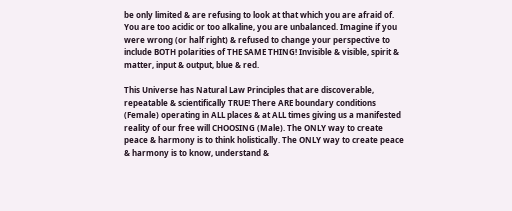be only limited & are refusing to look at that which you are afraid of. You are too acidic or too alkaline, you are unbalanced. Imagine if you were wrong (or half right) & refused to change your perspective to include BOTH polarities of THE SAME THING! Invisible & visible, spirit & matter, input & output, blue & red.

This Universe has Natural Law Principles that are discoverable, repeatable & scientifically TRUE! There ARE boundary conditions (Female) operating in ALL places & at ALL times giving us a manifested reality of our free will CHOOSING (Male). The ONLY way to create peace & harmony is to think holistically. The ONLY way to create peace & harmony is to know, understand &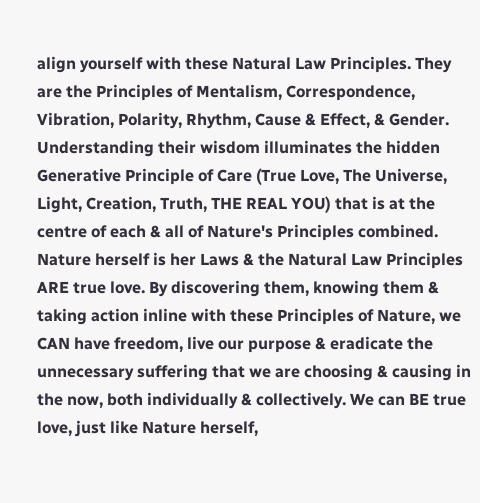align yourself with these Natural Law Principles. They are the Principles of Mentalism, Correspondence, Vibration, Polarity, Rhythm, Cause & Effect, & Gender. Understanding their wisdom illuminates the hidden Generative Principle of Care (True Love, The Universe, Light, Creation, Truth, THE REAL YOU) that is at the centre of each & all of Nature's Principles combined. Nature herself is her Laws & the Natural Law Principles ARE true love. By discovering them, knowing them & taking action inline with these Principles of Nature, we CAN have freedom, live our purpose & eradicate the unnecessary suffering that we are choosing & causing in the now, both individually & collectively. We can BE true love, just like Nature herself,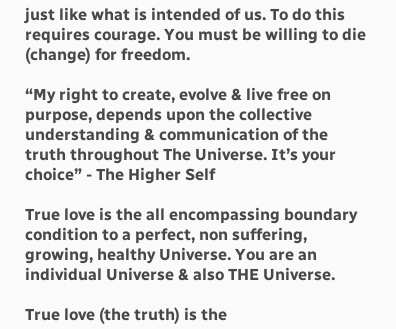just like what is intended of us. To do this requires courage. You must be willing to die (change) for freedom.

“My right to create, evolve & live free on purpose, depends upon the collective understanding & communication of the truth throughout The Universe. It’s your choice” - The Higher Self

True love is the all encompassing boundary condition to a perfect, non suffering, growing, healthy Universe. You are an individual Universe & also THE Universe.

True love (the truth) is the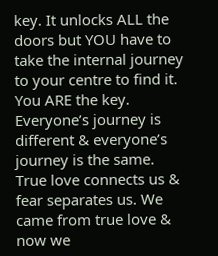key. It unlocks ALL the doors but YOU have to take the internal journey to your centre to find it. You ARE the key. Everyone’s journey is different & everyone’s journey is the same. True love connects us & fear separates us. We came from true love & now we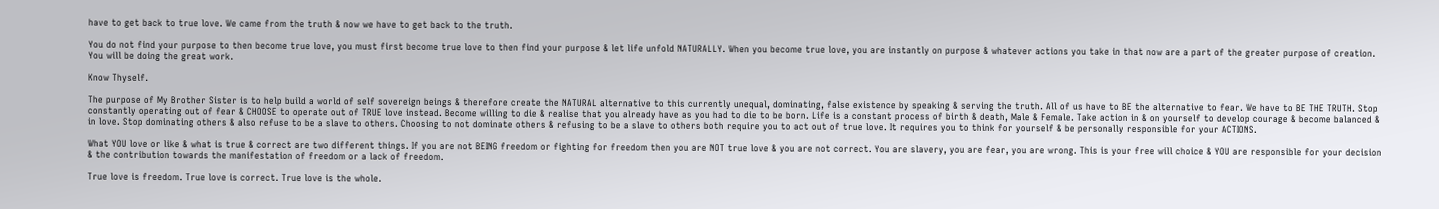have to get back to true love. We came from the truth & now we have to get back to the truth.

You do not find your purpose to then become true love, you must first become true love to then find your purpose & let life unfold NATURALLY. When you become true love, you are instantly on purpose & whatever actions you take in that now are a part of the greater purpose of creation. You will be doing the great work.

Know Thyself.

The purpose of My Brother Sister is to help build a world of self sovereign beings & therefore create the NATURAL alternative to this currently unequal, dominating, false existence by speaking & serving the truth. All of us have to BE the alternative to fear. We have to BE THE TRUTH. Stop constantly operating out of fear & CHOOSE to operate out of TRUE love instead. Become willing to die & realise that you already have as you had to die to be born. Life is a constant process of birth & death, Male & Female. Take action in & on yourself to develop courage & become balanced & in love. Stop dominating others & also refuse to be a slave to others. Choosing to not dominate others & refusing to be a slave to others both require you to act out of true love. It requires you to think for yourself & be personally responsible for your ACTIONS.

What YOU love or like & what is true & correct are two different things. If you are not BEING freedom or fighting for freedom then you are NOT true love & you are not correct. You are slavery, you are fear, you are wrong. This is your free will choice & YOU are responsible for your decision & the contribution towards the manifestation of freedom or a lack of freedom.

True love is freedom. True love is correct. True love is the whole.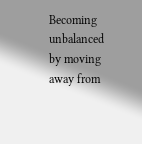Becoming unbalanced by moving away from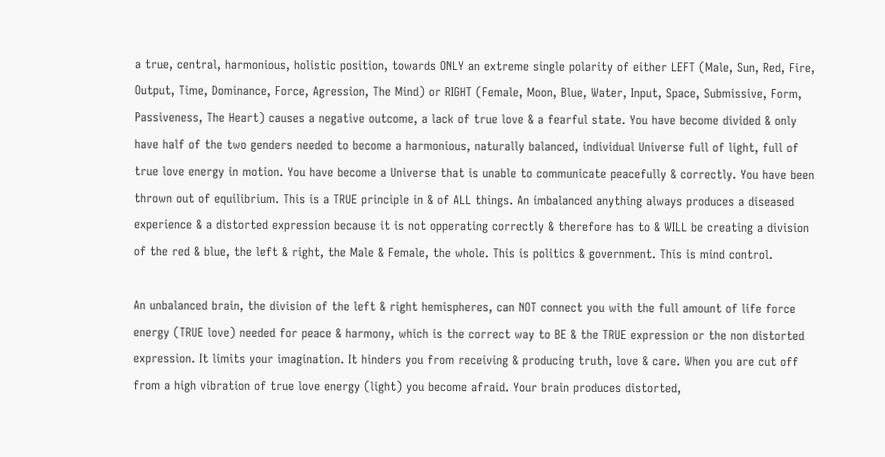a true, central, harmonious, holistic position, towards ONLY an extreme single polarity of either LEFT (Male, Sun, Red, Fire, Output, Time, Dominance, Force, Agression, The Mind) or RIGHT (Female, Moon, Blue, Water, Input, Space, Submissive, Form, Passiveness, The Heart) causes a negative outcome, a lack of true love & a fearful state. You have become divided & only have half of the two genders needed to become a harmonious, naturally balanced, individual Universe full of light, full of true love energy in motion. You have become a Universe that is unable to communicate peacefully & correctly. You have been thrown out of equilibrium. This is a TRUE principle in & of ALL things. An imbalanced anything always produces a diseased experience & a distorted expression because it is not opperating correctly & therefore has to & WILL be creating a division of the red & blue, the left & right, the Male & Female, the whole. This is politics & government. This is mind control.

An unbalanced brain, the division of the left & right hemispheres, can NOT connect you with the full amount of life force energy (TRUE love) needed for peace & harmony, which is the correct way to BE & the TRUE expression or the non distorted expression. It limits your imagination. It hinders you from receiving & producing truth, love & care. When you are cut off from a high vibration of true love energy (light) you become afraid. Your brain produces distorted,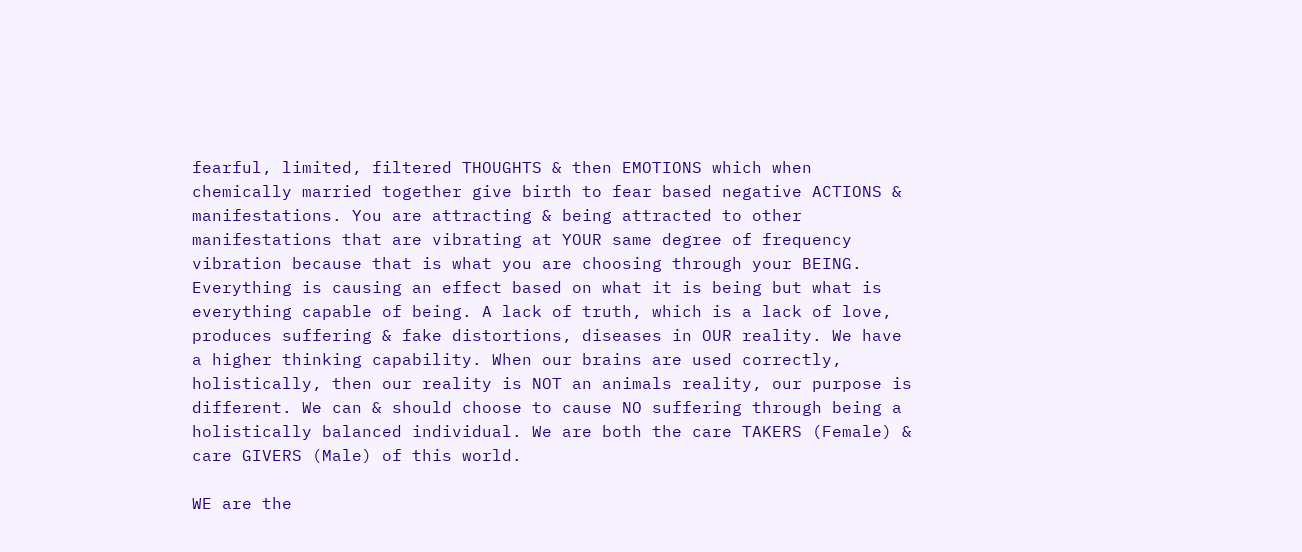fearful, limited, filtered THOUGHTS & then EMOTIONS which when chemically married together give birth to fear based negative ACTIONS & manifestations. You are attracting & being attracted to other manifestations that are vibrating at YOUR same degree of frequency vibration because that is what you are choosing through your BEING. Everything is causing an effect based on what it is being but what is everything capable of being. A lack of truth, which is a lack of love, produces suffering & fake distortions, diseases in OUR reality. We have a higher thinking capability. When our brains are used correctly, holistically, then our reality is NOT an animals reality, our purpose is different. We can & should choose to cause NO suffering through being a holistically balanced individual. We are both the care TAKERS (Female) & care GIVERS (Male) of this world.

WE are the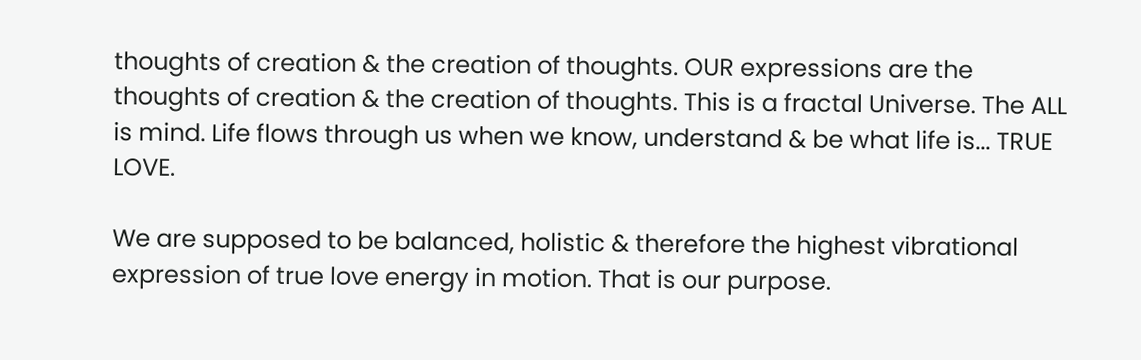thoughts of creation & the creation of thoughts. OUR expressions are the thoughts of creation & the creation of thoughts. This is a fractal Universe. The ALL is mind. Life flows through us when we know, understand & be what life is... TRUE LOVE.

We are supposed to be balanced, holistic & therefore the highest vibrational expression of true love energy in motion. That is our purpose.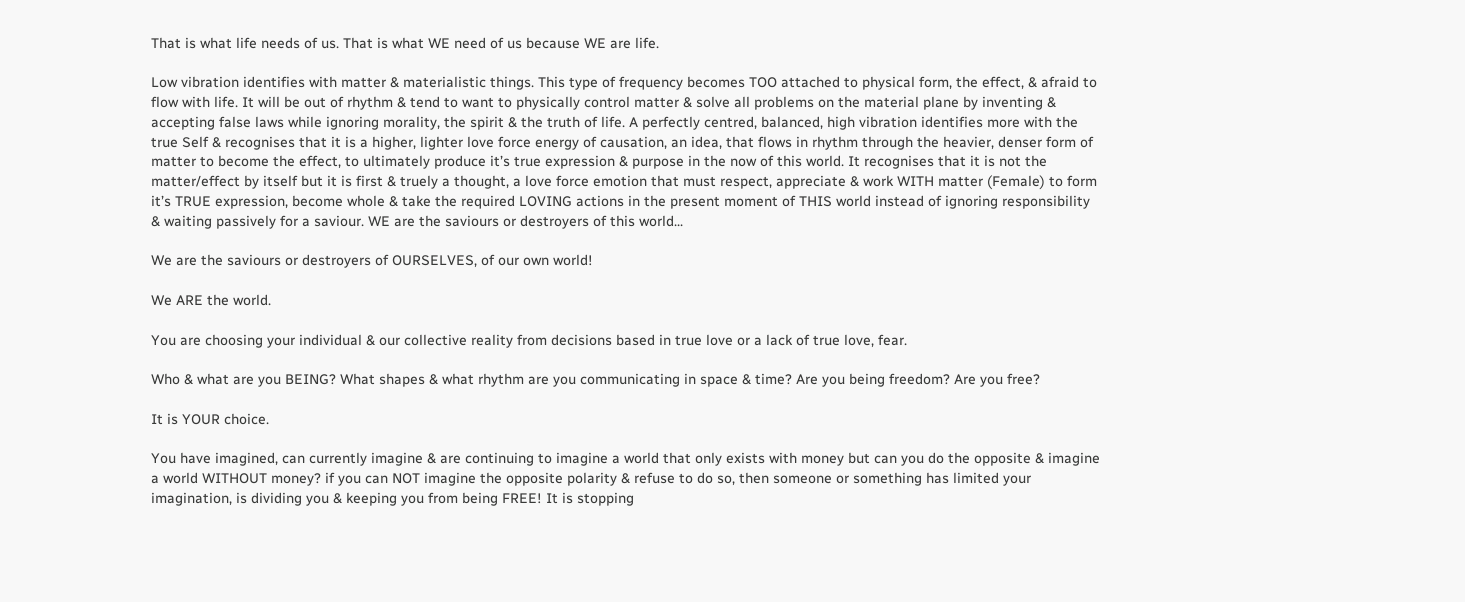That is what life needs of us. That is what WE need of us because WE are life.

Low vibration identifies with matter & materialistic things. This type of frequency becomes TOO attached to physical form, the effect, & afraid to flow with life. It will be out of rhythm & tend to want to physically control matter & solve all problems on the material plane by inventing & accepting false laws while ignoring morality, the spirit & the truth of life. A perfectly centred, balanced, high vibration identifies more with the true Self & recognises that it is a higher, lighter love force energy of causation, an idea, that flows in rhythm through the heavier, denser form of matter to become the effect, to ultimately produce it’s true expression & purpose in the now of this world. It recognises that it is not the matter/effect by itself but it is first & truely a thought, a love force emotion that must respect, appreciate & work WITH matter (Female) to form it’s TRUE expression, become whole & take the required LOVING actions in the present moment of THIS world instead of ignoring responsibility & waiting passively for a saviour. WE are the saviours or destroyers of this world...

We are the saviours or destroyers of OURSELVES, of our own world!

We ARE the world.

You are choosing your individual & our collective reality from decisions based in true love or a lack of true love, fear.

Who & what are you BEING? What shapes & what rhythm are you communicating in space & time? Are you being freedom? Are you free?

It is YOUR choice.

You have imagined, can currently imagine & are continuing to imagine a world that only exists with money but can you do the opposite & imagine a world WITHOUT money? if you can NOT imagine the opposite polarity & refuse to do so, then someone or something has limited your imagination, is dividing you & keeping you from being FREE! It is stopping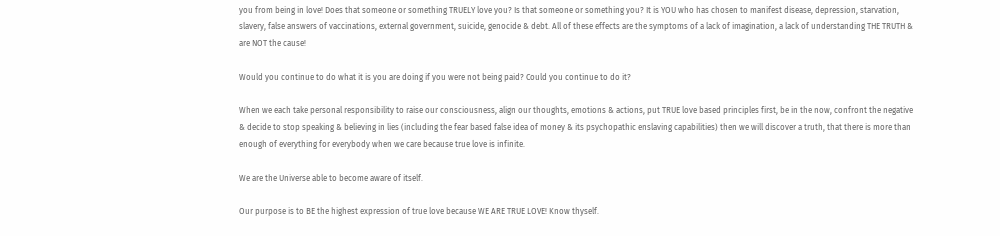you from being in love! Does that someone or something TRUELY love you? Is that someone or something you? It is YOU who has chosen to manifest disease, depression, starvation, slavery, false answers of vaccinations, external government, suicide, genocide & debt. All of these effects are the symptoms of a lack of imagination, a lack of understanding THE TRUTH & are NOT the cause!

Would you continue to do what it is you are doing if you were not being paid? Could you continue to do it?

When we each take personal responsibility to raise our consciousness, align our thoughts, emotions & actions, put TRUE love based principles first, be in the now, confront the negative & decide to stop speaking & believing in lies (including the fear based false idea of money & its psychopathic enslaving capabilities) then we will discover a truth, that there is more than enough of everything for everybody when we care because true love is infinite.

We are the Universe able to become aware of itself.

Our purpose is to BE the highest expression of true love because WE ARE TRUE LOVE! Know thyself.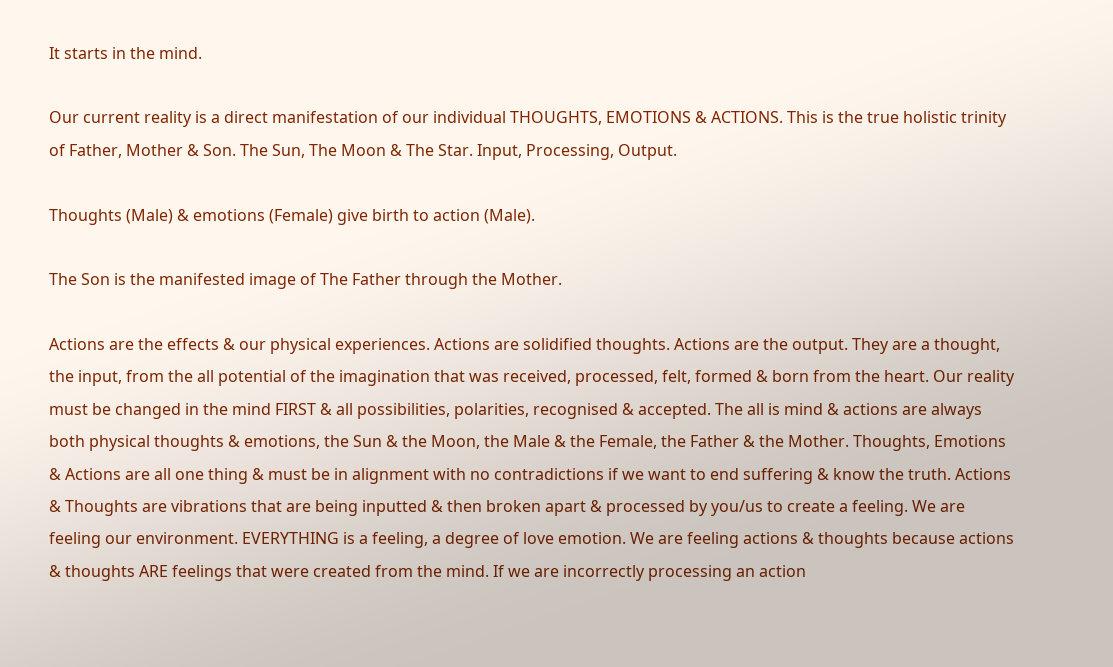It starts in the mind.

Our current reality is a direct manifestation of our individual THOUGHTS, EMOTIONS & ACTIONS. This is the true holistic trinity of Father, Mother & Son. The Sun, The Moon & The Star. Input, Processing, Output.

Thoughts (Male) & emotions (Female) give birth to action (Male).

The Son is the manifested image of The Father through the Mother.

Actions are the effects & our physical experiences. Actions are solidified thoughts. Actions are the output. They are a thought, the input, from the all potential of the imagination that was received, processed, felt, formed & born from the heart. Our reality must be changed in the mind FIRST & all possibilities, polarities, recognised & accepted. The all is mind & actions are always both physical thoughts & emotions, the Sun & the Moon, the Male & the Female, the Father & the Mother. Thoughts, Emotions & Actions are all one thing & must be in alignment with no contradictions if we want to end suffering & know the truth. Actions & Thoughts are vibrations that are being inputted & then broken apart & processed by you/us to create a feeling. We are feeling our environment. EVERYTHING is a feeling, a degree of love emotion. We are feeling actions & thoughts because actions & thoughts ARE feelings that were created from the mind. If we are incorrectly processing an action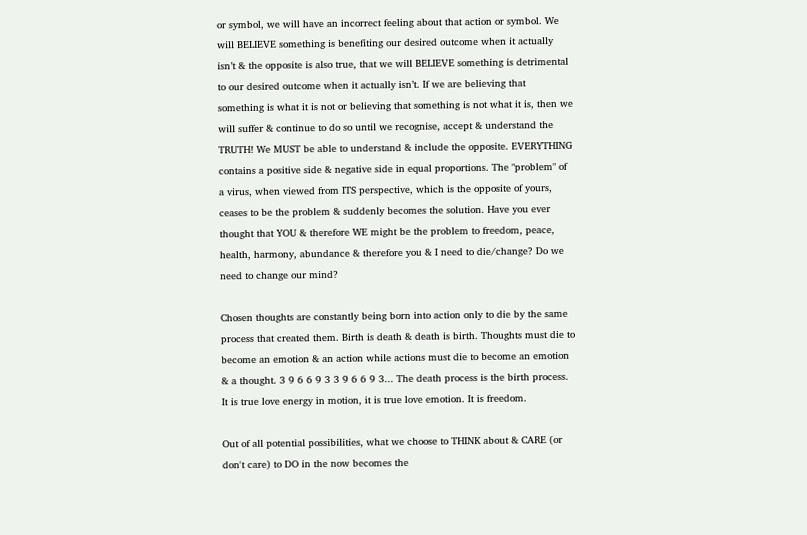or symbol, we will have an incorrect feeling about that action or symbol. We will BELIEVE something is benefiting our desired outcome when it actually isn’t & the opposite is also true, that we will BELIEVE something is detrimental to our desired outcome when it actually isn’t. If we are believing that something is what it is not or believing that something is not what it is, then we will suffer & continue to do so until we recognise, accept & understand the TRUTH! We MUST be able to understand & include the opposite. EVERYTHING contains a positive side & negative side in equal proportions. The "problem" of a virus, when viewed from ITS perspective, which is the opposite of yours, ceases to be the problem & suddenly becomes the solution. Have you ever thought that YOU & therefore WE might be the problem to freedom, peace, health, harmony, abundance & therefore you & I need to die/change? Do we need to change our mind?

Chosen thoughts are constantly being born into action only to die by the same process that created them. Birth is death & death is birth. Thoughts must die to become an emotion & an action while actions must die to become an emotion & a thought. 3 9 6 6 9 3 3 9 6 6 9 3... The death process is the birth process. It is true love energy in motion, it is true love emotion. It is freedom.

Out of all potential possibilities, what we choose to THINK about & CARE (or don't care) to DO in the now becomes the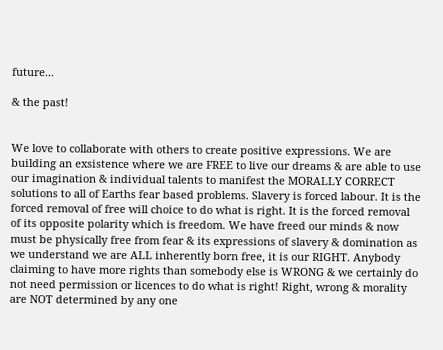future...

& the past!


We love to collaborate with others to create positive expressions. We are building an exsistence where we are FREE to live our dreams & are able to use our imagination & individual talents to manifest the MORALLY CORRECT solutions to all of Earths fear based problems. Slavery is forced labour. It is the forced removal of free will choice to do what is right. It is the forced removal of its opposite polarity which is freedom. We have freed our minds & now must be physically free from fear & its expressions of slavery & domination as we understand we are ALL inherently born free, it is our RIGHT. Anybody claiming to have more rights than somebody else is WRONG & we certainly do not need permission or licences to do what is right! Right, wrong & morality are NOT determined by any one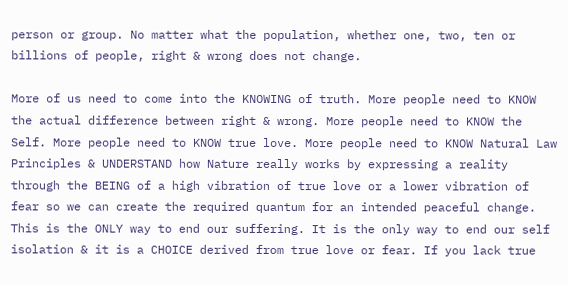person or group. No matter what the population, whether one, two, ten or billions of people, right & wrong does not change.

More of us need to come into the KNOWING of truth. More people need to KNOW the actual difference between right & wrong. More people need to KNOW the Self. More people need to KNOW true love. More people need to KNOW Natural Law Principles & UNDERSTAND how Nature really works by expressing a reality through the BEING of a high vibration of true love or a lower vibration of fear so we can create the required quantum for an intended peaceful change. This is the ONLY way to end our suffering. It is the only way to end our self isolation & it is a CHOICE derived from true love or fear. If you lack true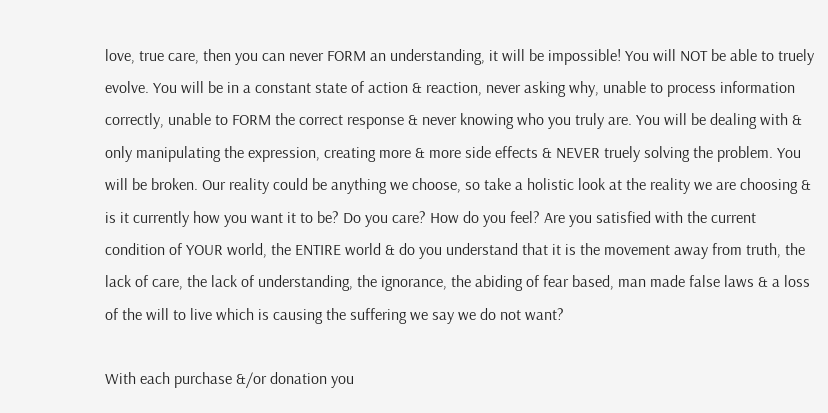love, true care, then you can never FORM an understanding, it will be impossible! You will NOT be able to truely evolve. You will be in a constant state of action & reaction, never asking why, unable to process information correctly, unable to FORM the correct response & never knowing who you truly are. You will be dealing with & only manipulating the expression, creating more & more side effects & NEVER truely solving the problem. You will be broken. Our reality could be anything we choose, so take a holistic look at the reality we are choosing & is it currently how you want it to be? Do you care? How do you feel? Are you satisfied with the current condition of YOUR world, the ENTIRE world & do you understand that it is the movement away from truth, the lack of care, the lack of understanding, the ignorance, the abiding of fear based, man made false laws & a loss of the will to live which is causing the suffering we say we do not want?

With each purchase &/or donation you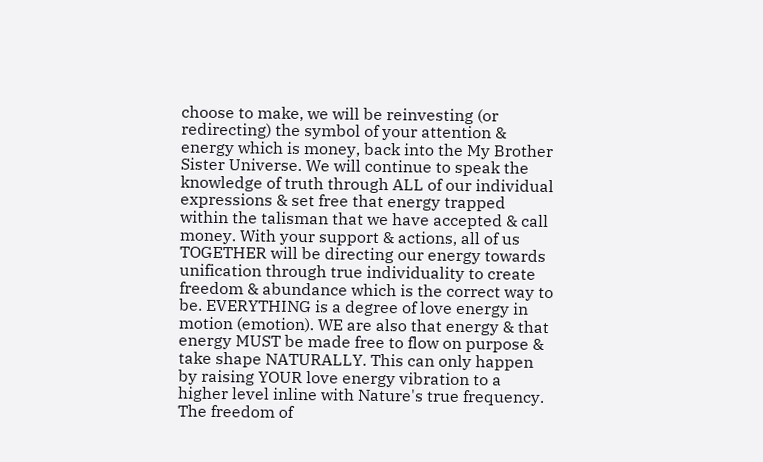choose to make, we will be reinvesting (or redirecting) the symbol of your attention & energy which is money, back into the My Brother Sister Universe. We will continue to speak the knowledge of truth through ALL of our individual expressions & set free that energy trapped within the talisman that we have accepted & call money. With your support & actions, all of us TOGETHER will be directing our energy towards unification through true individuality to create freedom & abundance which is the correct way to be. EVERYTHING is a degree of love energy in motion (emotion). WE are also that energy & that energy MUST be made free to flow on purpose & take shape NATURALLY. This can only happen by raising YOUR love energy vibration to a higher level inline with Nature's true frequency. The freedom of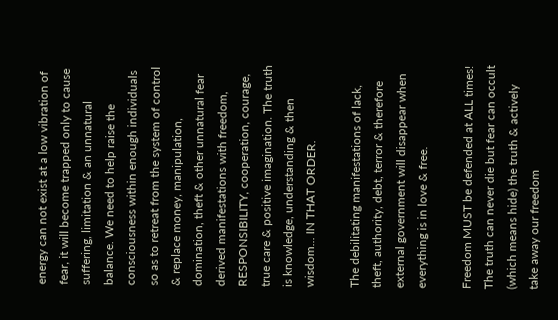energy can not exist at a low vibration of fear, it will become trapped only to cause suffering, limitation & an unnatural balance. We need to help raise the consciousness within enough individuals so as to retreat from the system of control & replace money, manipulation, domination, theft & other unnatural fear derived manifestations with freedom, RESPONSIBILITY, cooperation, courage, true care & positive imagination. The truth is knowledge, understanding & then wisdom... IN THAT ORDER.

The debilitating manifestations of lack, theft, authority, debt, terror & therefore external government will disappear when everything is in love & free.

Freedom MUST be defended at ALL times! The truth can never die but fear can occult (which means hide) the truth & actively take away our freedom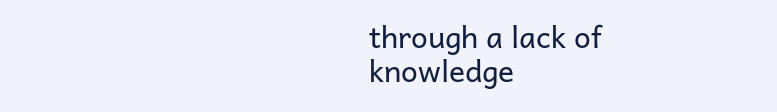through a lack of knowledge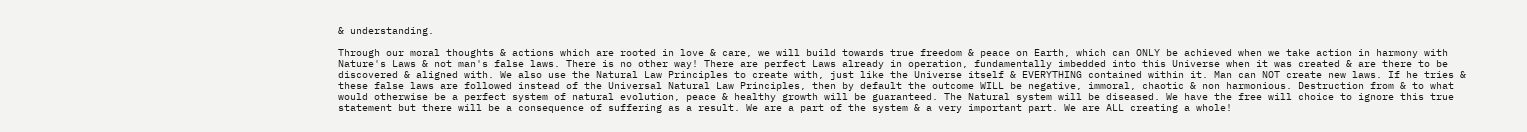& understanding.

Through our moral thoughts & actions which are rooted in love & care, we will build towards true freedom & peace on Earth, which can ONLY be achieved when we take action in harmony with Nature's Laws & not man's false laws. There is no other way! There are perfect Laws already in operation, fundamentally imbedded into this Universe when it was created & are there to be discovered & aligned with. We also use the Natural Law Principles to create with, just like the Universe itself & EVERYTHING contained within it. Man can NOT create new laws. If he tries & these false laws are followed instead of the Universal Natural Law Principles, then by default the outcome WILL be negative, immoral, chaotic & non harmonious. Destruction from & to what would otherwise be a perfect system of natural evolution, peace & healthy growth will be guaranteed. The Natural system will be diseased. We have the free will choice to ignore this true statement but there will be a consequence of suffering as a result. We are a part of the system & a very important part. We are ALL creating a whole!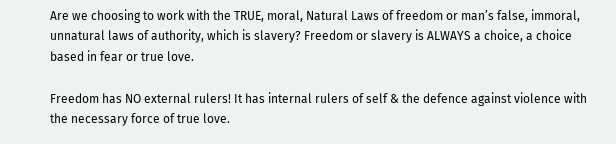Are we choosing to work with the TRUE, moral, Natural Laws of freedom or man’s false, immoral, unnatural laws of authority, which is slavery? Freedom or slavery is ALWAYS a choice, a choice based in fear or true love.

Freedom has NO external rulers! It has internal rulers of self & the defence against violence with the necessary force of true love.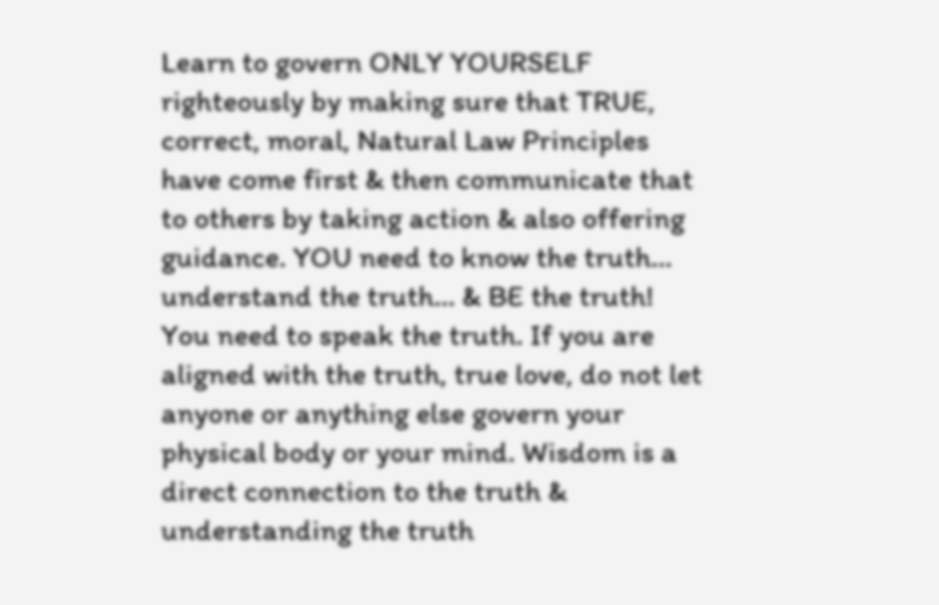Learn to govern ONLY YOURSELF righteously by making sure that TRUE, correct, moral, Natural Law Principles have come first & then communicate that to others by taking action & also offering guidance. YOU need to know the truth... understand the truth... & BE the truth! You need to speak the truth. If you are aligned with the truth, true love, do not let anyone or anything else govern your physical body or your mind. Wisdom is a direct connection to the truth & understanding the truth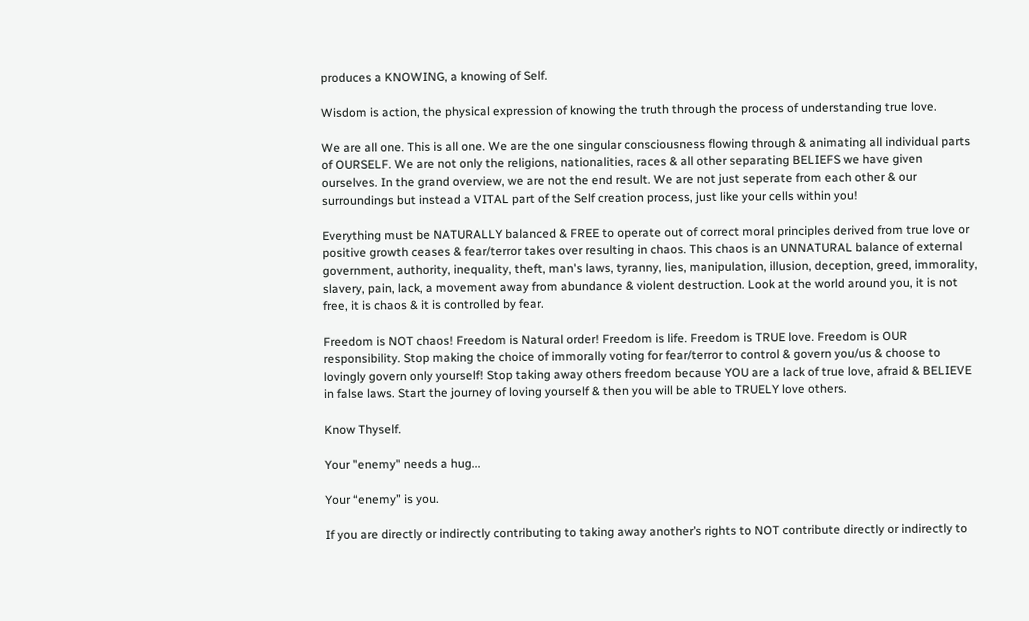produces a KNOWING, a knowing of Self.

Wisdom is action, the physical expression of knowing the truth through the process of understanding true love.

We are all one. This is all one. We are the one singular consciousness flowing through & animating all individual parts of OURSELF. We are not only the religions, nationalities, races & all other separating BELIEFS we have given ourselves. In the grand overview, we are not the end result. We are not just seperate from each other & our surroundings but instead a VITAL part of the Self creation process, just like your cells within you!

Everything must be NATURALLY balanced & FREE to operate out of correct moral principles derived from true love or positive growth ceases & fear/terror takes over resulting in chaos. This chaos is an UNNATURAL balance of external government, authority, inequality, theft, man's laws, tyranny, lies, manipulation, illusion, deception, greed, immorality, slavery, pain, lack, a movement away from abundance & violent destruction. Look at the world around you, it is not free, it is chaos & it is controlled by fear.

Freedom is NOT chaos! Freedom is Natural order! Freedom is life. Freedom is TRUE love. Freedom is OUR responsibility. Stop making the choice of immorally voting for fear/terror to control & govern you/us & choose to lovingly govern only yourself! Stop taking away others freedom because YOU are a lack of true love, afraid & BELIEVE in false laws. Start the journey of loving yourself & then you will be able to TRUELY love others.

Know Thyself.

Your "enemy" needs a hug...

Your “enemy” is you.

If you are directly or indirectly contributing to taking away another’s rights to NOT contribute directly or indirectly to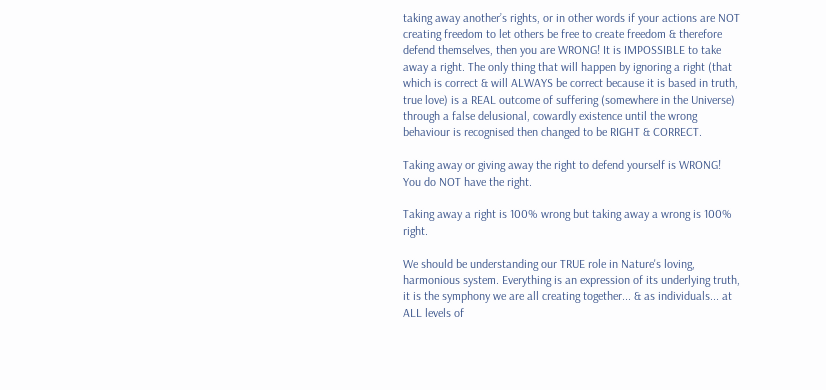taking away another’s rights, or in other words if your actions are NOT creating freedom to let others be free to create freedom & therefore defend themselves, then you are WRONG! It is IMPOSSIBLE to take away a right. The only thing that will happen by ignoring a right (that which is correct & will ALWAYS be correct because it is based in truth, true love) is a REAL outcome of suffering (somewhere in the Universe) through a false delusional, cowardly existence until the wrong behaviour is recognised then changed to be RIGHT & CORRECT.

Taking away or giving away the right to defend yourself is WRONG! You do NOT have the right.

Taking away a right is 100% wrong but taking away a wrong is 100% right.

We should be understanding our TRUE role in Nature's loving, harmonious system. Everything is an expression of its underlying truth, it is the symphony we are all creating together... & as individuals... at ALL levels of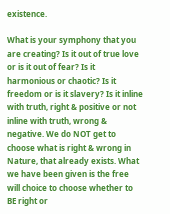existence.

What is your symphony that you are creating? Is it out of true love or is it out of fear? Is it harmonious or chaotic? Is it freedom or is it slavery? Is it inline with truth, right & positive or not inline with truth, wrong & negative. We do NOT get to choose what is right & wrong in Nature, that already exists. What we have been given is the free will choice to choose whether to BE right or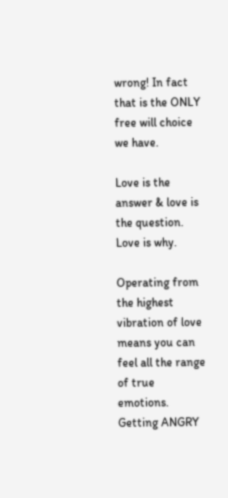wrong! In fact that is the ONLY free will choice we have.

Love is the answer & love is the question. Love is why.

Operating from the highest vibration of love means you can feel all the range of true emotions. Getting ANGRY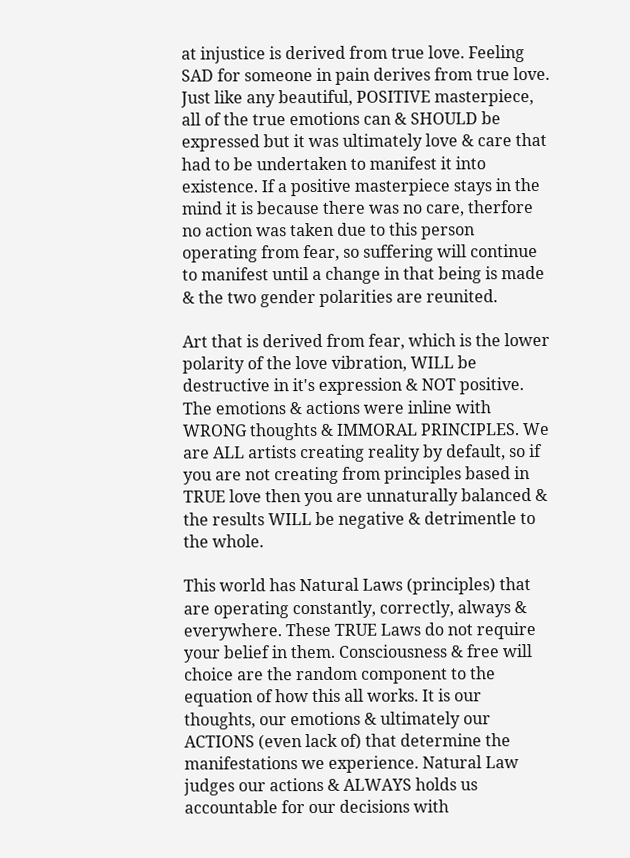at injustice is derived from true love. Feeling SAD for someone in pain derives from true love. Just like any beautiful, POSITIVE masterpiece, all of the true emotions can & SHOULD be expressed but it was ultimately love & care that had to be undertaken to manifest it into existence. If a positive masterpiece stays in the mind it is because there was no care, therfore no action was taken due to this person operating from fear, so suffering will continue to manifest until a change in that being is made & the two gender polarities are reunited.

Art that is derived from fear, which is the lower polarity of the love vibration, WILL be destructive in it's expression & NOT positive. The emotions & actions were inline with WRONG thoughts & IMMORAL PRINCIPLES. We are ALL artists creating reality by default, so if you are not creating from principles based in TRUE love then you are unnaturally balanced & the results WILL be negative & detrimentle to the whole.

This world has Natural Laws (principles) that are operating constantly, correctly, always & everywhere. These TRUE Laws do not require your belief in them. Consciousness & free will choice are the random component to the equation of how this all works. It is our thoughts, our emotions & ultimately our ACTIONS (even lack of) that determine the manifestations we experience. Natural Law judges our actions & ALWAYS holds us accountable for our decisions with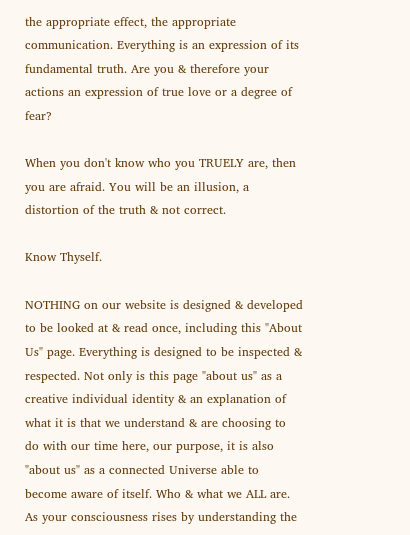the appropriate effect, the appropriate communication. Everything is an expression of its fundamental truth. Are you & therefore your actions an expression of true love or a degree of fear?

When you don't know who you TRUELY are, then you are afraid. You will be an illusion, a distortion of the truth & not correct.

Know Thyself.

NOTHING on our website is designed & developed to be looked at & read once, including this "About Us" page. Everything is designed to be inspected & respected. Not only is this page "about us" as a creative individual identity & an explanation of what it is that we understand & are choosing to do with our time here, our purpose, it is also "about us" as a connected Universe able to become aware of itself. Who & what we ALL are. As your consciousness rises by understanding the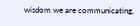wisdom we are communicating,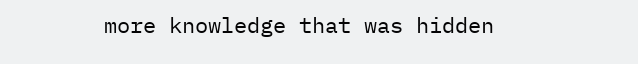more knowledge that was hidden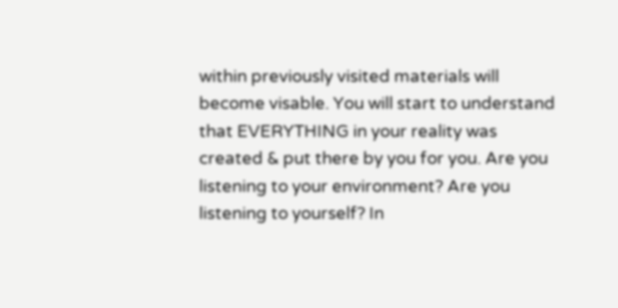within previously visited materials will become visable. You will start to understand that EVERYTHING in your reality was created & put there by you for you. Are you listening to your environment? Are you listening to yourself? In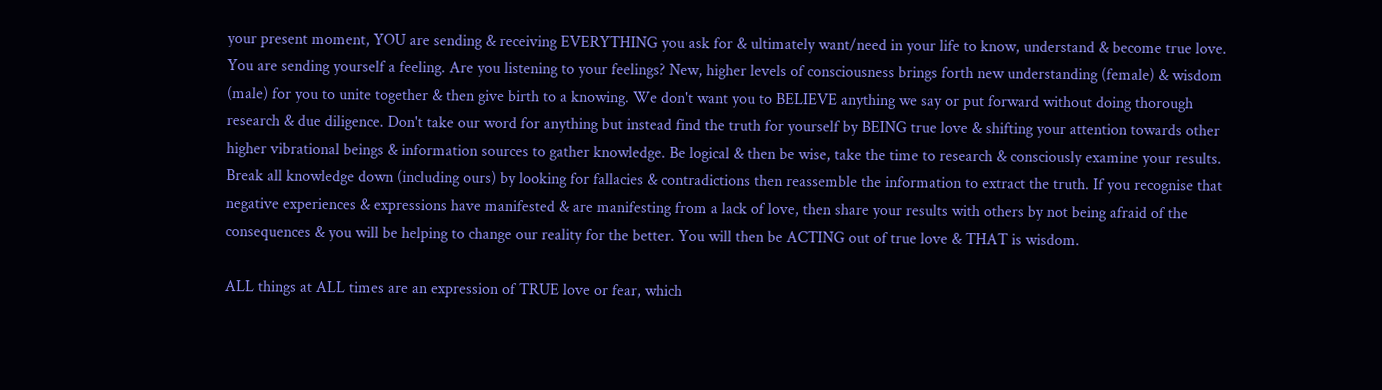your present moment, YOU are sending & receiving EVERYTHING you ask for & ultimately want/need in your life to know, understand & become true love. You are sending yourself a feeling. Are you listening to your feelings? New, higher levels of consciousness brings forth new understanding (female) & wisdom (male) for you to unite together & then give birth to a knowing. We don't want you to BELIEVE anything we say or put forward without doing thorough research & due diligence. Don't take our word for anything but instead find the truth for yourself by BEING true love & shifting your attention towards other higher vibrational beings & information sources to gather knowledge. Be logical & then be wise, take the time to research & consciously examine your results. Break all knowledge down (including ours) by looking for fallacies & contradictions then reassemble the information to extract the truth. If you recognise that negative experiences & expressions have manifested & are manifesting from a lack of love, then share your results with others by not being afraid of the consequences & you will be helping to change our reality for the better. You will then be ACTING out of true love & THAT is wisdom.

ALL things at ALL times are an expression of TRUE love or fear, which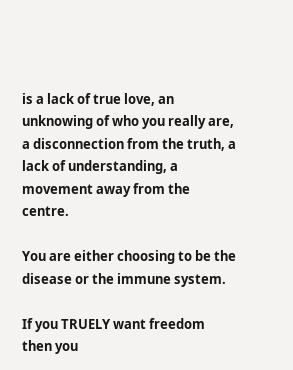is a lack of true love, an unknowing of who you really are, a disconnection from the truth, a lack of understanding, a movement away from the centre.

You are either choosing to be the disease or the immune system.

If you TRUELY want freedom then you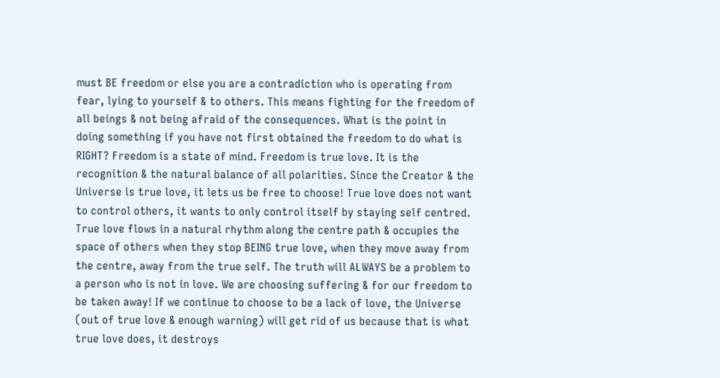must BE freedom or else you are a contradiction who is operating from fear, lying to yourself & to others. This means fighting for the freedom of all beings & not being afraid of the consequences. What is the point in doing something if you have not first obtained the freedom to do what is RIGHT? Freedom is a state of mind. Freedom is true love. It is the recognition & the natural balance of all polarities. Since the Creator & the Universe is true love, it lets us be free to choose! True love does not want to control others, it wants to only control itself by staying self centred. True love flows in a natural rhythm along the centre path & occupies the space of others when they stop BEING true love, when they move away from the centre, away from the true self. The truth will ALWAYS be a problem to a person who is not in love. We are choosing suffering & for our freedom to be taken away! If we continue to choose to be a lack of love, the Universe (out of true love & enough warning) will get rid of us because that is what true love does, it destroys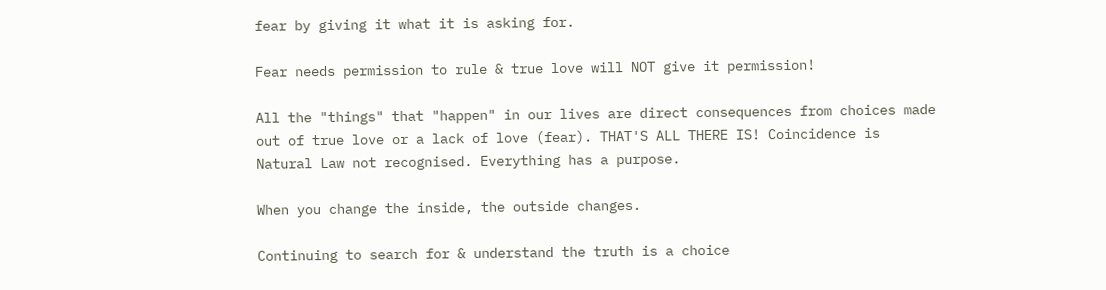fear by giving it what it is asking for.

Fear needs permission to rule & true love will NOT give it permission!

All the "things" that "happen" in our lives are direct consequences from choices made out of true love or a lack of love (fear). THAT'S ALL THERE IS! Coincidence is Natural Law not recognised. Everything has a purpose.

When you change the inside, the outside changes.

Continuing to search for & understand the truth is a choice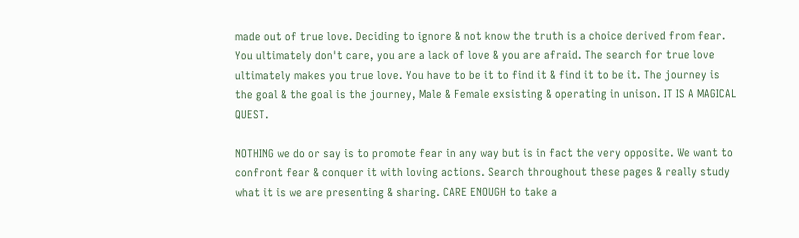made out of true love. Deciding to ignore & not know the truth is a choice derived from fear. You ultimately don't care, you are a lack of love & you are afraid. The search for true love ultimately makes you true love. You have to be it to find it & find it to be it. The journey is the goal & the goal is the journey, Male & Female exsisting & operating in unison. IT IS A MAGICAL QUEST.

NOTHING we do or say is to promote fear in any way but is in fact the very opposite. We want to confront fear & conquer it with loving actions. Search throughout these pages & really study what it is we are presenting & sharing. CARE ENOUGH to take a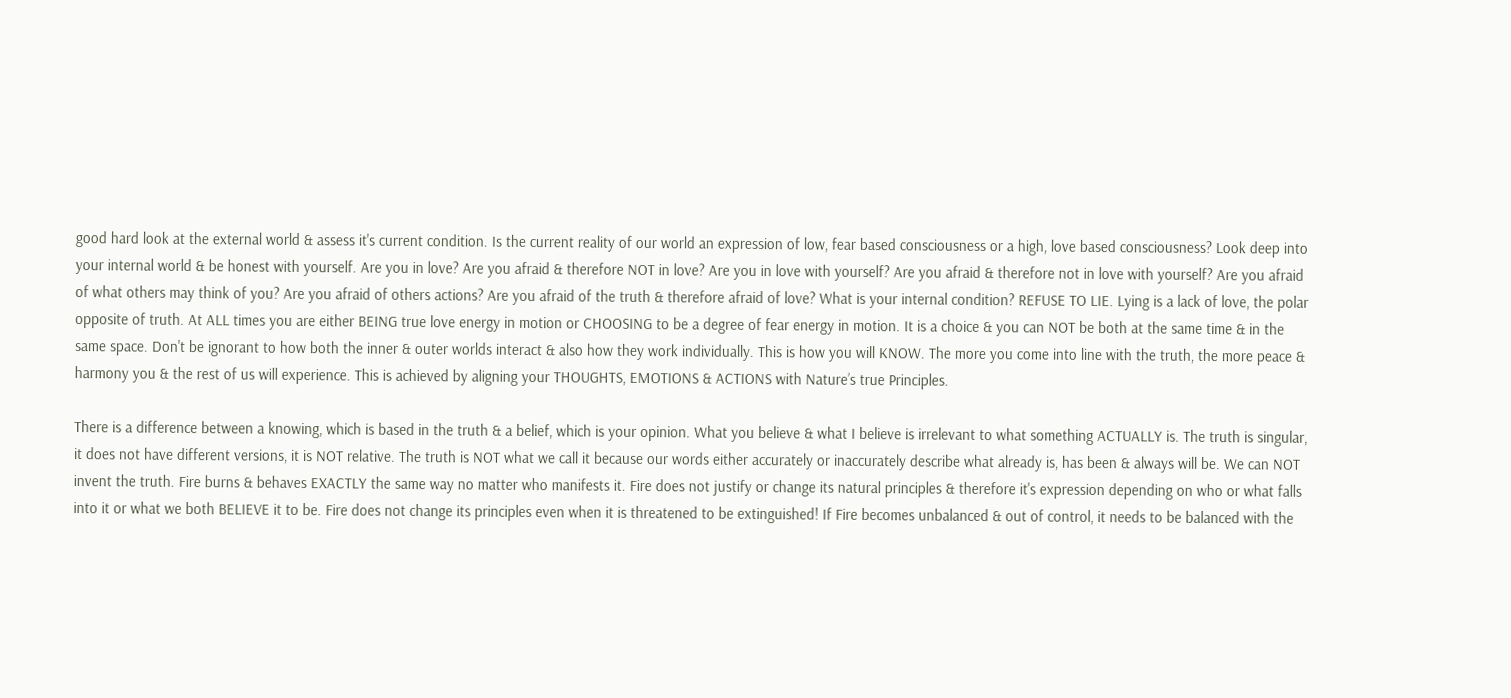good hard look at the external world & assess it's current condition. Is the current reality of our world an expression of low, fear based consciousness or a high, love based consciousness? Look deep into your internal world & be honest with yourself. Are you in love? Are you afraid & therefore NOT in love? Are you in love with yourself? Are you afraid & therefore not in love with yourself? Are you afraid of what others may think of you? Are you afraid of others actions? Are you afraid of the truth & therefore afraid of love? What is your internal condition? REFUSE TO LIE. Lying is a lack of love, the polar opposite of truth. At ALL times you are either BEING true love energy in motion or CHOOSING to be a degree of fear energy in motion. It is a choice & you can NOT be both at the same time & in the same space. Don't be ignorant to how both the inner & outer worlds interact & also how they work individually. This is how you will KNOW. The more you come into line with the truth, the more peace & harmony you & the rest of us will experience. This is achieved by aligning your THOUGHTS, EMOTIONS & ACTIONS with Nature’s true Principles.

There is a difference between a knowing, which is based in the truth & a belief, which is your opinion. What you believe & what I believe is irrelevant to what something ACTUALLY is. The truth is singular, it does not have different versions, it is NOT relative. The truth is NOT what we call it because our words either accurately or inaccurately describe what already is, has been & always will be. We can NOT invent the truth. Fire burns & behaves EXACTLY the same way no matter who manifests it. Fire does not justify or change its natural principles & therefore it's expression depending on who or what falls into it or what we both BELIEVE it to be. Fire does not change its principles even when it is threatened to be extinguished! If Fire becomes unbalanced & out of control, it needs to be balanced with the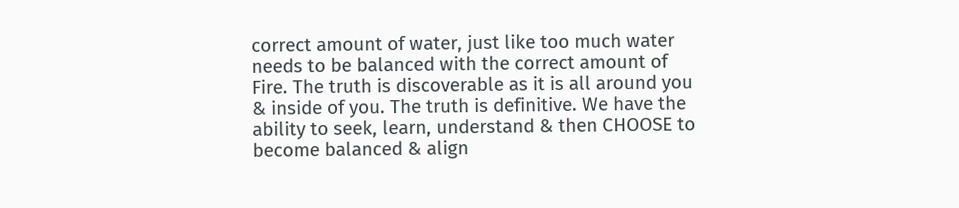correct amount of water, just like too much water needs to be balanced with the correct amount of Fire. The truth is discoverable as it is all around you & inside of you. The truth is definitive. We have the ability to seek, learn, understand & then CHOOSE to become balanced & align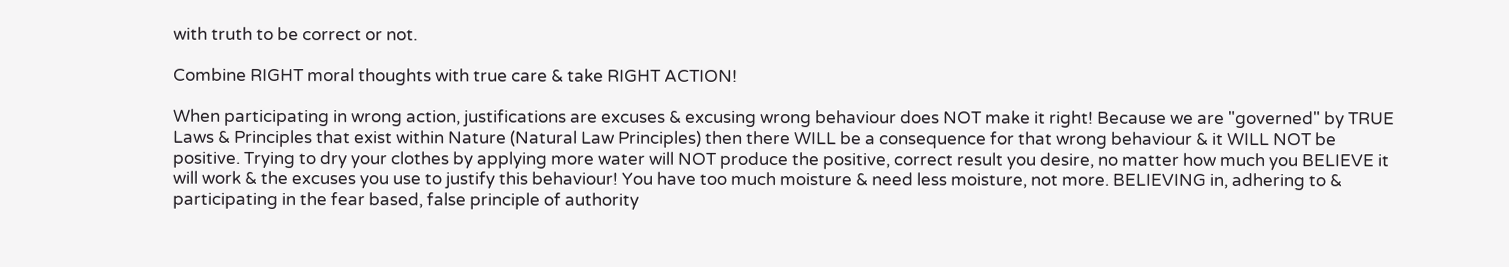with truth to be correct or not.

Combine RIGHT moral thoughts with true care & take RIGHT ACTION!

When participating in wrong action, justifications are excuses & excusing wrong behaviour does NOT make it right! Because we are "governed" by TRUE Laws & Principles that exist within Nature (Natural Law Principles) then there WILL be a consequence for that wrong behaviour & it WILL NOT be positive. Trying to dry your clothes by applying more water will NOT produce the positive, correct result you desire, no matter how much you BELIEVE it will work & the excuses you use to justify this behaviour! You have too much moisture & need less moisture, not more. BELIEVING in, adhering to & participating in the fear based, false principle of authority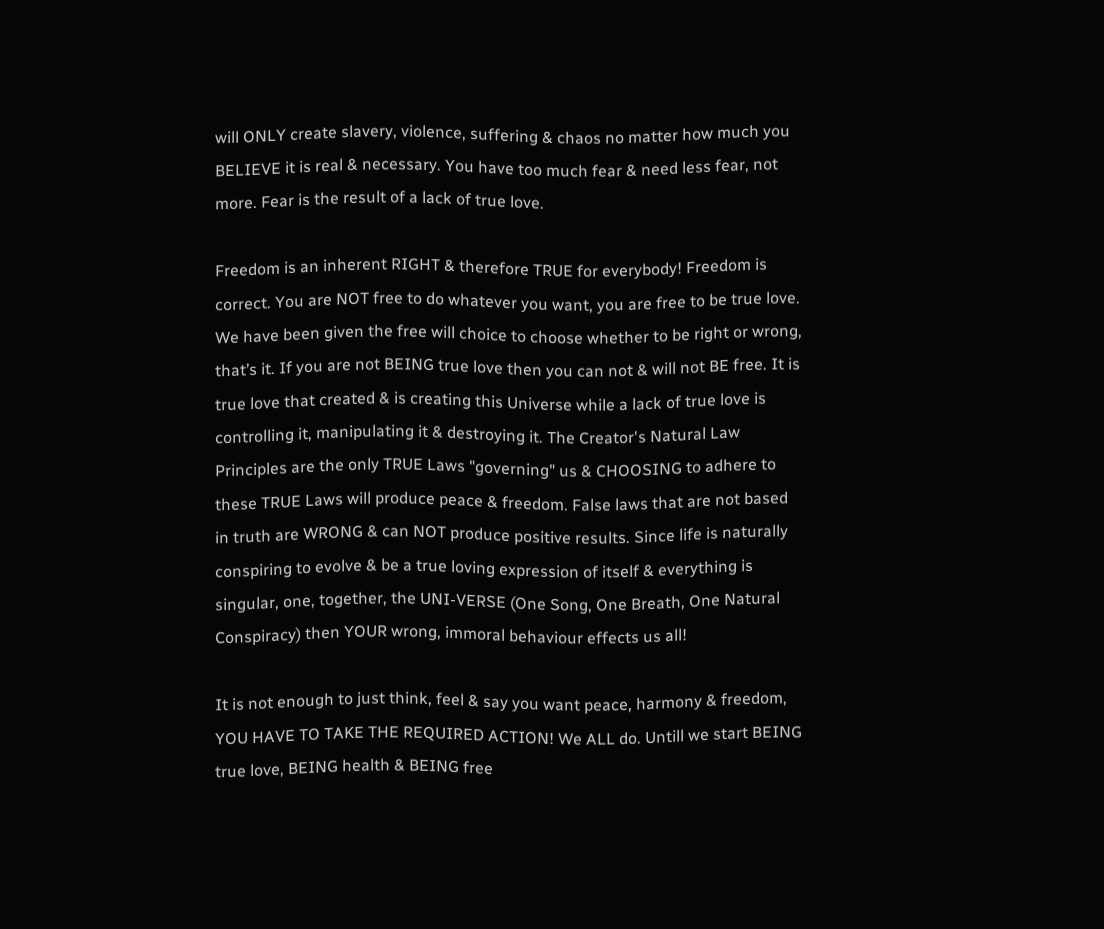will ONLY create slavery, violence, suffering & chaos no matter how much you BELIEVE it is real & necessary. You have too much fear & need less fear, not more. Fear is the result of a lack of true love.

Freedom is an inherent RIGHT & therefore TRUE for everybody! Freedom is correct. You are NOT free to do whatever you want, you are free to be true love. We have been given the free will choice to choose whether to be right or wrong, that’s it. If you are not BEING true love then you can not & will not BE free. It is true love that created & is creating this Universe while a lack of true love is controlling it, manipulating it & destroying it. The Creator's Natural Law Principles are the only TRUE Laws "governing" us & CHOOSING to adhere to these TRUE Laws will produce peace & freedom. False laws that are not based in truth are WRONG & can NOT produce positive results. Since life is naturally conspiring to evolve & be a true loving expression of itself & everything is singular, one, together, the UNI-VERSE (One Song, One Breath, One Natural Conspiracy) then YOUR wrong, immoral behaviour effects us all!

It is not enough to just think, feel & say you want peace, harmony & freedom, YOU HAVE TO TAKE THE REQUIRED ACTION! We ALL do. Untill we start BEING true love, BEING health & BEING free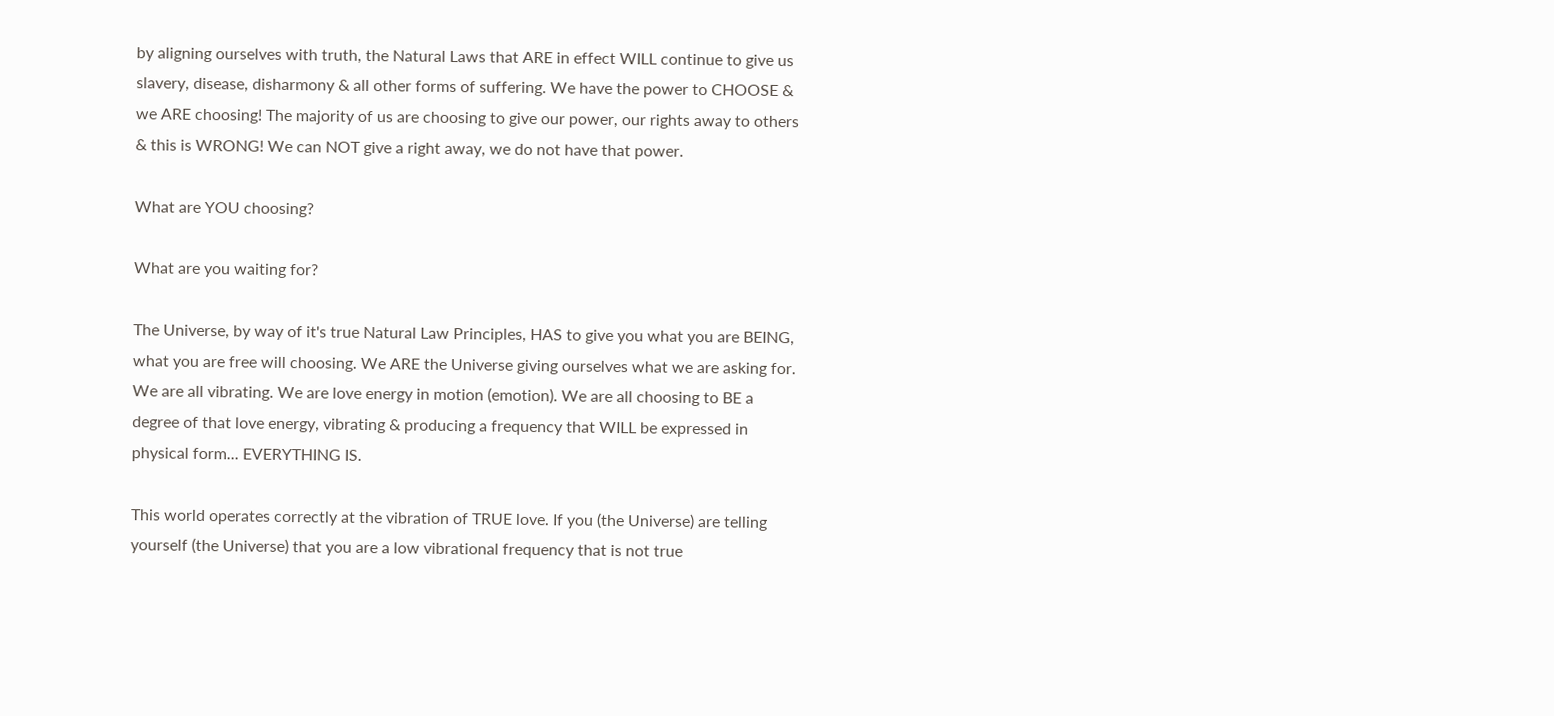by aligning ourselves with truth, the Natural Laws that ARE in effect WILL continue to give us slavery, disease, disharmony & all other forms of suffering. We have the power to CHOOSE & we ARE choosing! The majority of us are choosing to give our power, our rights away to others & this is WRONG! We can NOT give a right away, we do not have that power.

What are YOU choosing?

What are you waiting for?

The Universe, by way of it's true Natural Law Principles, HAS to give you what you are BEING, what you are free will choosing. We ARE the Universe giving ourselves what we are asking for. We are all vibrating. We are love energy in motion (emotion). We are all choosing to BE a degree of that love energy, vibrating & producing a frequency that WILL be expressed in physical form... EVERYTHING IS.

This world operates correctly at the vibration of TRUE love. If you (the Universe) are telling yourself (the Universe) that you are a low vibrational frequency that is not true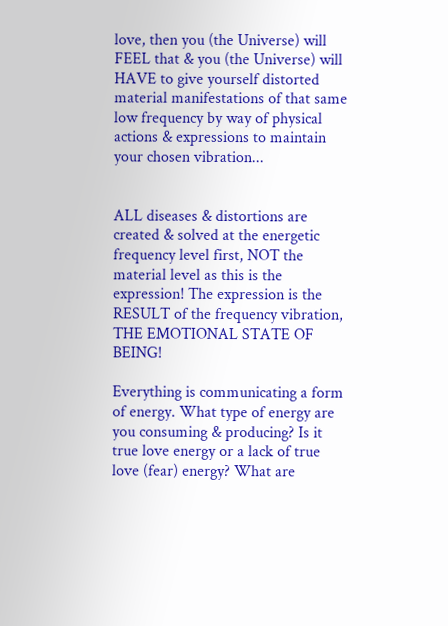love, then you (the Universe) will FEEL that & you (the Universe) will HAVE to give yourself distorted material manifestations of that same low frequency by way of physical actions & expressions to maintain your chosen vibration...


ALL diseases & distortions are created & solved at the energetic frequency level first, NOT the material level as this is the expression! The expression is the RESULT of the frequency vibration, THE EMOTIONAL STATE OF BEING!

Everything is communicating a form of energy. What type of energy are you consuming & producing? Is it true love energy or a lack of true love (fear) energy? What are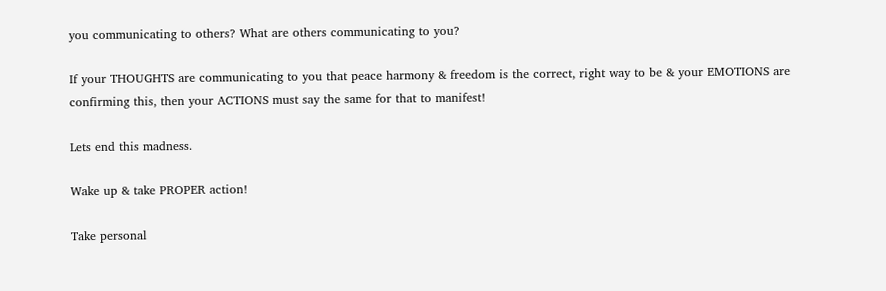you communicating to others? What are others communicating to you?

If your THOUGHTS are communicating to you that peace harmony & freedom is the correct, right way to be & your EMOTIONS are confirming this, then your ACTIONS must say the same for that to manifest!

Lets end this madness.

Wake up & take PROPER action!

Take personal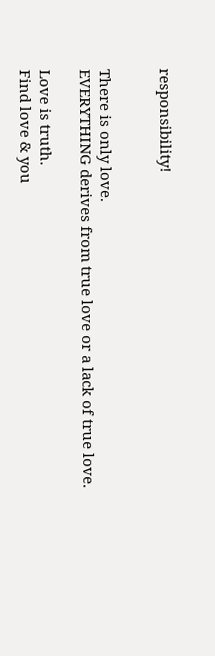responsibility!


There is only love.
EVERYTHING derives from true love or a lack of true love.

Love is truth.
Find love & you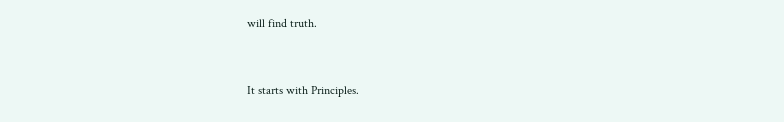will find truth.


It starts with Principles.